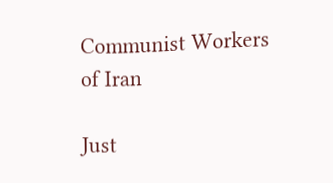Communist Workers of Iran

Just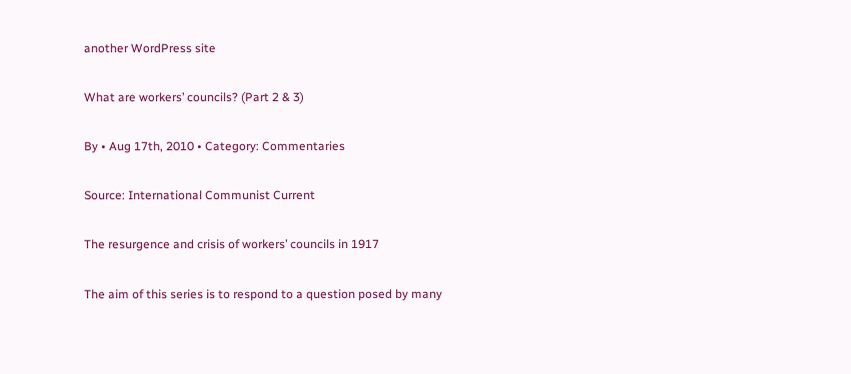another WordPress site

What are workers’ councils? (Part 2 & 3)

By • Aug 17th, 2010 • Category: Commentaries

Source: International Communist Current

The resurgence and crisis of workers’ councils in 1917

The aim of this series is to respond to a question posed by many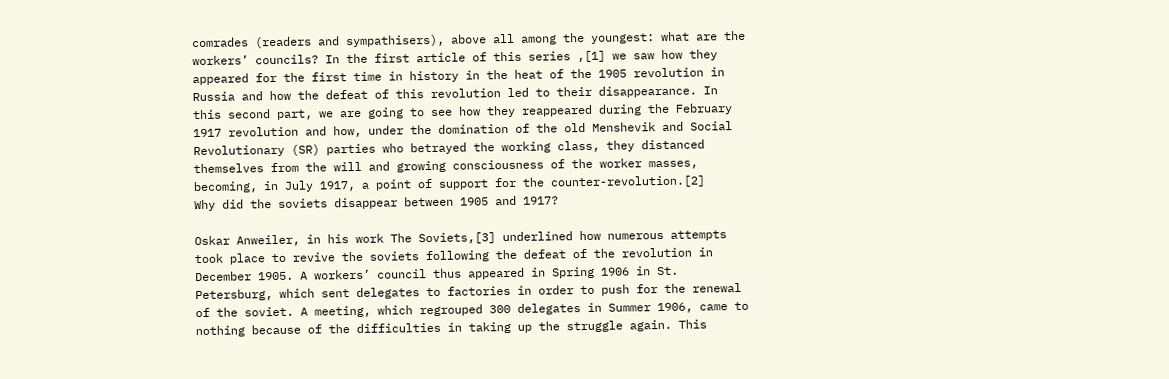comrades (readers and sympathisers), above all among the youngest: what are the workers’ councils? In the first article of this series ,[1] we saw how they appeared for the first time in history in the heat of the 1905 revolution in Russia and how the defeat of this revolution led to their disappearance. In this second part, we are going to see how they reappeared during the February 1917 revolution and how, under the domination of the old Menshevik and Social Revolutionary (SR) parties who betrayed the working class, they distanced themselves from the will and growing consciousness of the worker masses, becoming, in July 1917, a point of support for the counter-revolution.[2]
Why did the soviets disappear between 1905 and 1917?

Oskar Anweiler, in his work The Soviets,[3] underlined how numerous attempts took place to revive the soviets following the defeat of the revolution in December 1905. A workers’ council thus appeared in Spring 1906 in St. Petersburg, which sent delegates to factories in order to push for the renewal of the soviet. A meeting, which regrouped 300 delegates in Summer 1906, came to nothing because of the difficulties in taking up the struggle again. This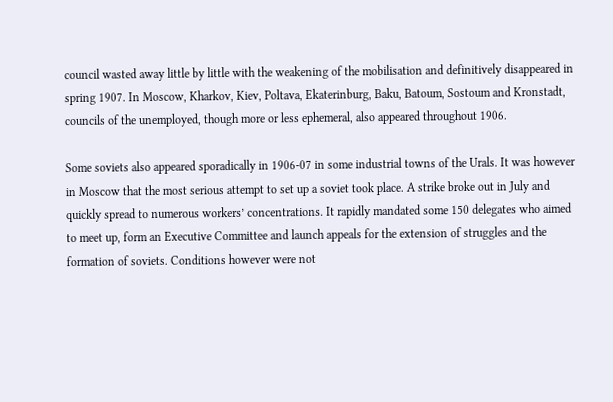council wasted away little by little with the weakening of the mobilisation and definitively disappeared in spring 1907. In Moscow, Kharkov, Kiev, Poltava, Ekaterinburg, Baku, Batoum, Sostoum and Kronstadt, councils of the unemployed, though more or less ephemeral, also appeared throughout 1906.

Some soviets also appeared sporadically in 1906-07 in some industrial towns of the Urals. It was however in Moscow that the most serious attempt to set up a soviet took place. A strike broke out in July and quickly spread to numerous workers’ concentrations. It rapidly mandated some 150 delegates who aimed to meet up, form an Executive Committee and launch appeals for the extension of struggles and the formation of soviets. Conditions however were not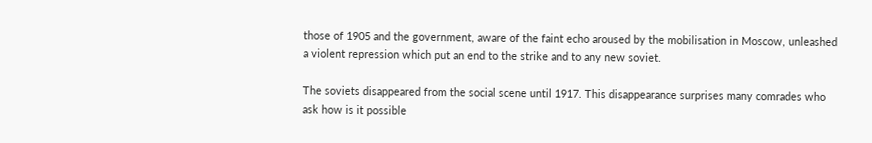those of 1905 and the government, aware of the faint echo aroused by the mobilisation in Moscow, unleashed a violent repression which put an end to the strike and to any new soviet.

The soviets disappeared from the social scene until 1917. This disappearance surprises many comrades who ask how is it possible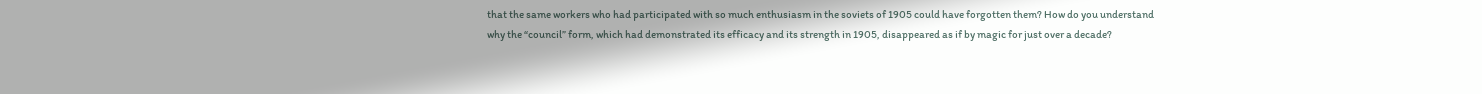that the same workers who had participated with so much enthusiasm in the soviets of 1905 could have forgotten them? How do you understand why the “council” form, which had demonstrated its efficacy and its strength in 1905, disappeared as if by magic for just over a decade?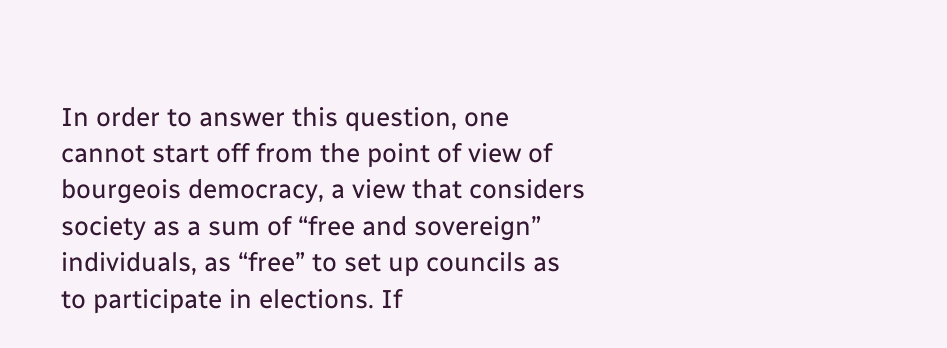In order to answer this question, one cannot start off from the point of view of bourgeois democracy, a view that considers society as a sum of “free and sovereign” individuals, as “free” to set up councils as to participate in elections. If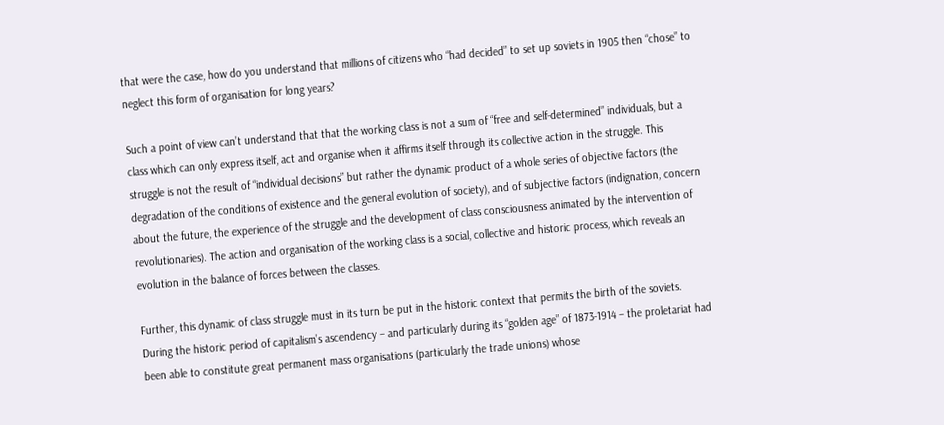that were the case, how do you understand that millions of citizens who “had decided” to set up soviets in 1905 then “chose” to neglect this form of organisation for long years?

Such a point of view can’t understand that that the working class is not a sum of “free and self-determined” individuals, but a class which can only express itself, act and organise when it affirms itself through its collective action in the struggle. This struggle is not the result of “individual decisions” but rather the dynamic product of a whole series of objective factors (the degradation of the conditions of existence and the general evolution of society), and of subjective factors (indignation, concern about the future, the experience of the struggle and the development of class consciousness animated by the intervention of revolutionaries). The action and organisation of the working class is a social, collective and historic process, which reveals an evolution in the balance of forces between the classes.

Further, this dynamic of class struggle must in its turn be put in the historic context that permits the birth of the soviets. During the historic period of capitalism’s ascendency – and particularly during its “golden age” of 1873-1914 – the proletariat had been able to constitute great permanent mass organisations (particularly the trade unions) whose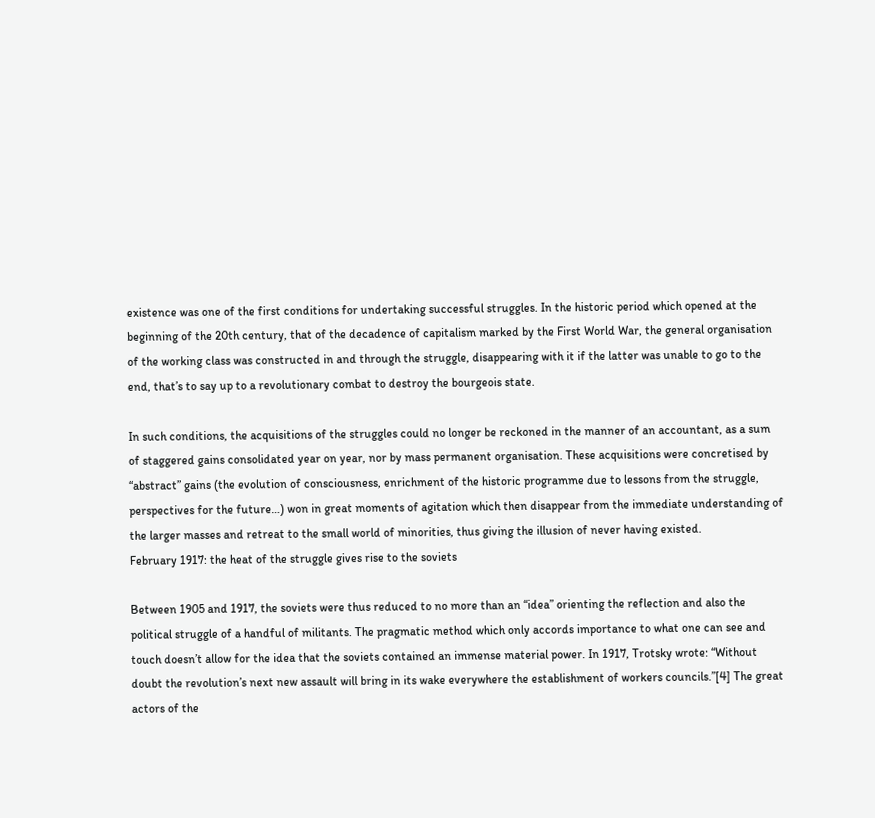existence was one of the first conditions for undertaking successful struggles. In the historic period which opened at the beginning of the 20th century, that of the decadence of capitalism marked by the First World War, the general organisation of the working class was constructed in and through the struggle, disappearing with it if the latter was unable to go to the end, that’s to say up to a revolutionary combat to destroy the bourgeois state.

In such conditions, the acquisitions of the struggles could no longer be reckoned in the manner of an accountant, as a sum of staggered gains consolidated year on year, nor by mass permanent organisation. These acquisitions were concretised by “abstract” gains (the evolution of consciousness, enrichment of the historic programme due to lessons from the struggle, perspectives for the future…) won in great moments of agitation which then disappear from the immediate understanding of the larger masses and retreat to the small world of minorities, thus giving the illusion of never having existed.
February 1917: the heat of the struggle gives rise to the soviets

Between 1905 and 1917, the soviets were thus reduced to no more than an “idea” orienting the reflection and also the political struggle of a handful of militants. The pragmatic method which only accords importance to what one can see and touch doesn’t allow for the idea that the soviets contained an immense material power. In 1917, Trotsky wrote: “Without doubt the revolution’s next new assault will bring in its wake everywhere the establishment of workers councils.”[4] The great actors of the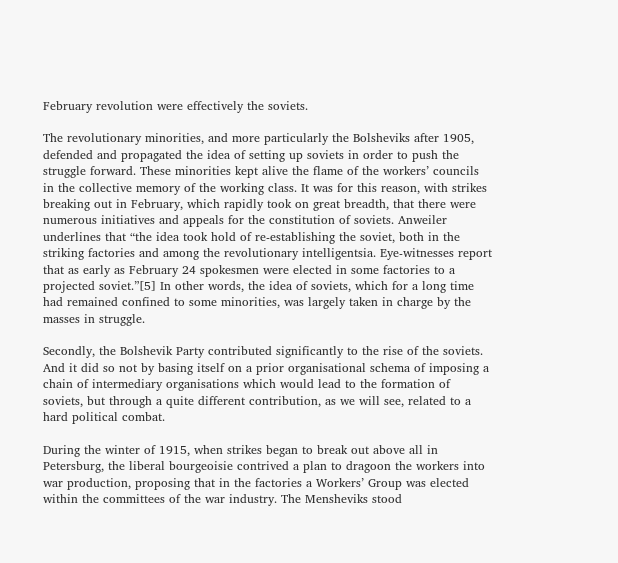February revolution were effectively the soviets.

The revolutionary minorities, and more particularly the Bolsheviks after 1905, defended and propagated the idea of setting up soviets in order to push the struggle forward. These minorities kept alive the flame of the workers’ councils in the collective memory of the working class. It was for this reason, with strikes breaking out in February, which rapidly took on great breadth, that there were numerous initiatives and appeals for the constitution of soviets. Anweiler underlines that “the idea took hold of re-establishing the soviet, both in the striking factories and among the revolutionary intelligentsia. Eye-witnesses report that as early as February 24 spokesmen were elected in some factories to a projected soviet.”[5] In other words, the idea of soviets, which for a long time had remained confined to some minorities, was largely taken in charge by the masses in struggle.

Secondly, the Bolshevik Party contributed significantly to the rise of the soviets. And it did so not by basing itself on a prior organisational schema of imposing a chain of intermediary organisations which would lead to the formation of soviets, but through a quite different contribution, as we will see, related to a hard political combat.

During the winter of 1915, when strikes began to break out above all in Petersburg, the liberal bourgeoisie contrived a plan to dragoon the workers into war production, proposing that in the factories a Workers’ Group was elected within the committees of the war industry. The Mensheviks stood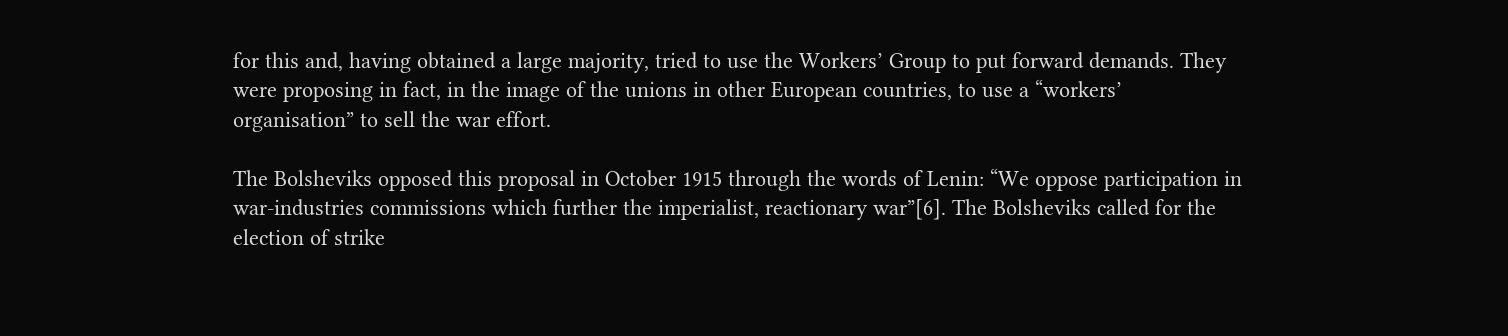for this and, having obtained a large majority, tried to use the Workers’ Group to put forward demands. They were proposing in fact, in the image of the unions in other European countries, to use a “workers’ organisation” to sell the war effort.

The Bolsheviks opposed this proposal in October 1915 through the words of Lenin: “We oppose participation in war-industries commissions which further the imperialist, reactionary war”[6]. The Bolsheviks called for the election of strike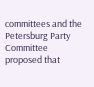committees and the Petersburg Party Committee proposed that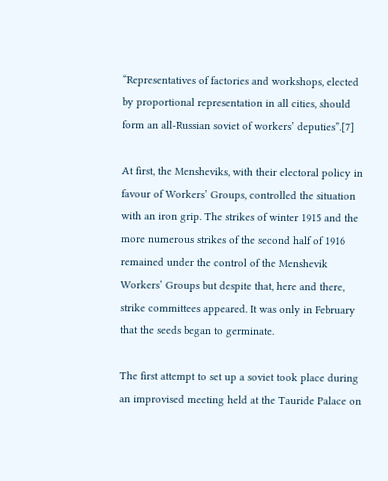“Representatives of factories and workshops, elected by proportional representation in all cities, should form an all-Russian soviet of workers’ deputies”.[7]

At first, the Mensheviks, with their electoral policy in favour of Workers’ Groups, controlled the situation with an iron grip. The strikes of winter 1915 and the more numerous strikes of the second half of 1916 remained under the control of the Menshevik Workers’ Groups but despite that, here and there, strike committees appeared. It was only in February that the seeds began to germinate.

The first attempt to set up a soviet took place during an improvised meeting held at the Tauride Palace on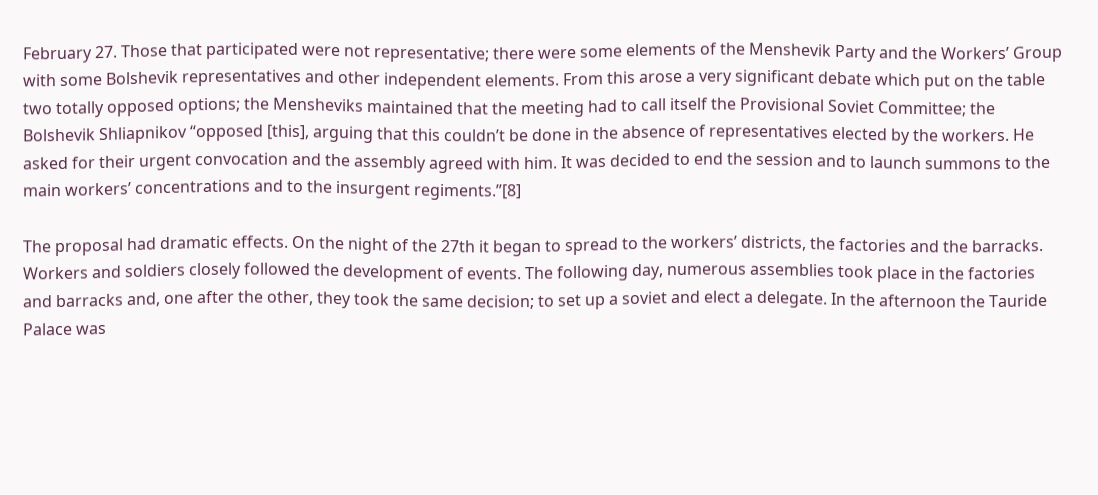February 27. Those that participated were not representative; there were some elements of the Menshevik Party and the Workers’ Group with some Bolshevik representatives and other independent elements. From this arose a very significant debate which put on the table two totally opposed options; the Mensheviks maintained that the meeting had to call itself the Provisional Soviet Committee; the Bolshevik Shliapnikov “opposed [this], arguing that this couldn’t be done in the absence of representatives elected by the workers. He asked for their urgent convocation and the assembly agreed with him. It was decided to end the session and to launch summons to the main workers’ concentrations and to the insurgent regiments.”[8]

The proposal had dramatic effects. On the night of the 27th it began to spread to the workers’ districts, the factories and the barracks. Workers and soldiers closely followed the development of events. The following day, numerous assemblies took place in the factories and barracks and, one after the other, they took the same decision; to set up a soviet and elect a delegate. In the afternoon the Tauride Palace was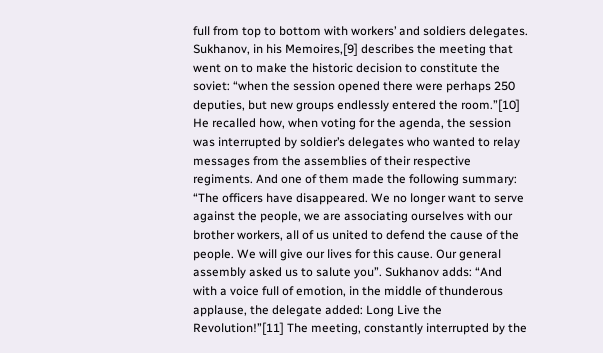full from top to bottom with workers’ and soldiers delegates. Sukhanov, in his Memoires,[9] describes the meeting that went on to make the historic decision to constitute the soviet: “when the session opened there were perhaps 250 deputies, but new groups endlessly entered the room.”[10] He recalled how, when voting for the agenda, the session was interrupted by soldier’s delegates who wanted to relay messages from the assemblies of their respective regiments. And one of them made the following summary: “The officers have disappeared. We no longer want to serve against the people, we are associating ourselves with our brother workers, all of us united to defend the cause of the people. We will give our lives for this cause. Our general assembly asked us to salute you”. Sukhanov adds: “And with a voice full of emotion, in the middle of thunderous applause, the delegate added: Long Live the Revolution!”[11] The meeting, constantly interrupted by the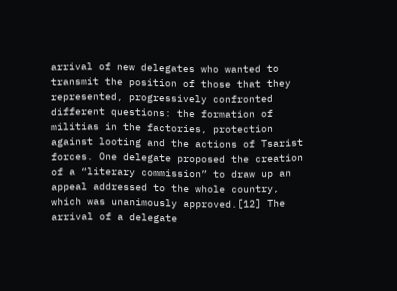arrival of new delegates who wanted to transmit the position of those that they represented, progressively confronted different questions: the formation of militias in the factories, protection against looting and the actions of Tsarist forces. One delegate proposed the creation of a “literary commission” to draw up an appeal addressed to the whole country, which was unanimously approved.[12] The arrival of a delegate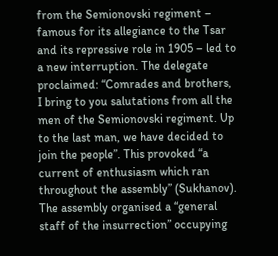from the Semionovski regiment – famous for its allegiance to the Tsar and its repressive role in 1905 – led to a new interruption. The delegate proclaimed: “Comrades and brothers, I bring to you salutations from all the men of the Semionovski regiment. Up to the last man, we have decided to join the people”. This provoked “a current of enthusiasm which ran throughout the assembly” (Sukhanov). The assembly organised a “general staff of the insurrection” occupying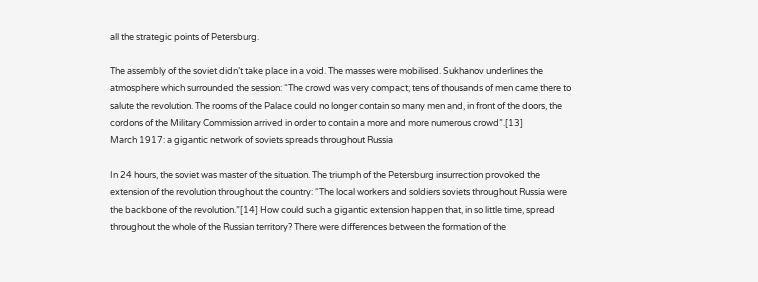all the strategic points of Petersburg.

The assembly of the soviet didn’t take place in a void. The masses were mobilised. Sukhanov underlines the atmosphere which surrounded the session: “The crowd was very compact; tens of thousands of men came there to salute the revolution. The rooms of the Palace could no longer contain so many men and, in front of the doors, the cordons of the Military Commission arrived in order to contain a more and more numerous crowd”.[13]
March 1917: a gigantic network of soviets spreads throughout Russia

In 24 hours, the soviet was master of the situation. The triumph of the Petersburg insurrection provoked the extension of the revolution throughout the country: “The local workers and soldiers soviets throughout Russia were the backbone of the revolution.”[14] How could such a gigantic extension happen that, in so little time, spread throughout the whole of the Russian territory? There were differences between the formation of the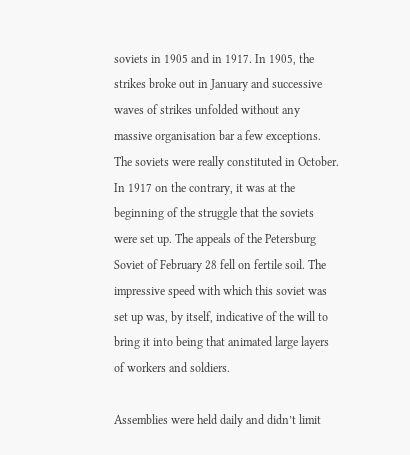soviets in 1905 and in 1917. In 1905, the strikes broke out in January and successive waves of strikes unfolded without any massive organisation bar a few exceptions. The soviets were really constituted in October. In 1917 on the contrary, it was at the beginning of the struggle that the soviets were set up. The appeals of the Petersburg Soviet of February 28 fell on fertile soil. The impressive speed with which this soviet was set up was, by itself, indicative of the will to bring it into being that animated large layers of workers and soldiers.

Assemblies were held daily and didn’t limit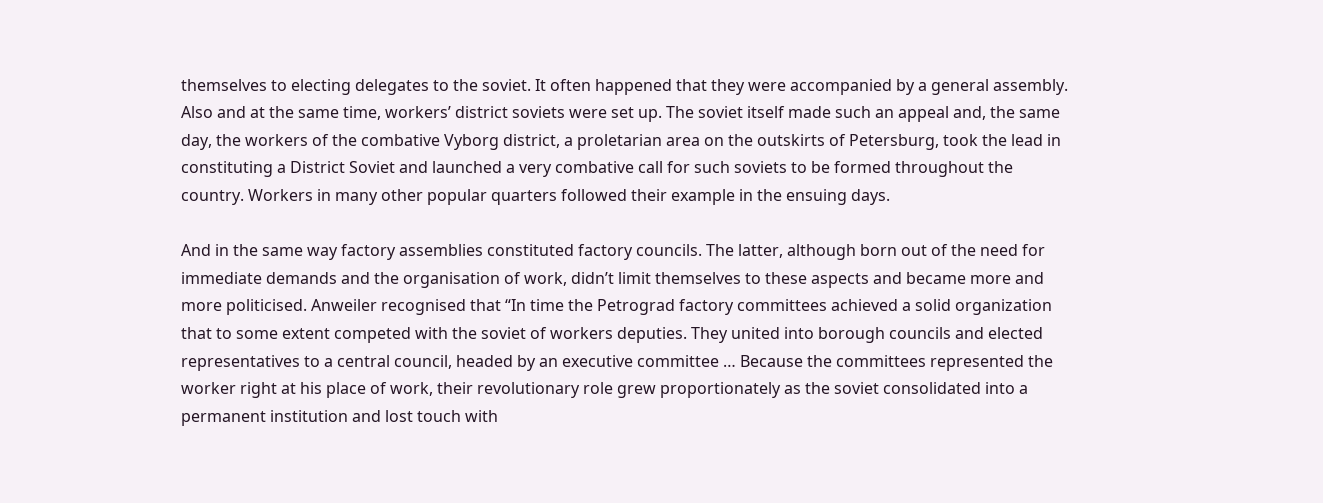themselves to electing delegates to the soviet. It often happened that they were accompanied by a general assembly. Also and at the same time, workers’ district soviets were set up. The soviet itself made such an appeal and, the same day, the workers of the combative Vyborg district, a proletarian area on the outskirts of Petersburg, took the lead in constituting a District Soviet and launched a very combative call for such soviets to be formed throughout the country. Workers in many other popular quarters followed their example in the ensuing days.

And in the same way factory assemblies constituted factory councils. The latter, although born out of the need for immediate demands and the organisation of work, didn’t limit themselves to these aspects and became more and more politicised. Anweiler recognised that “In time the Petrograd factory committees achieved a solid organization that to some extent competed with the soviet of workers deputies. They united into borough councils and elected representatives to a central council, headed by an executive committee … Because the committees represented the worker right at his place of work, their revolutionary role grew proportionately as the soviet consolidated into a permanent institution and lost touch with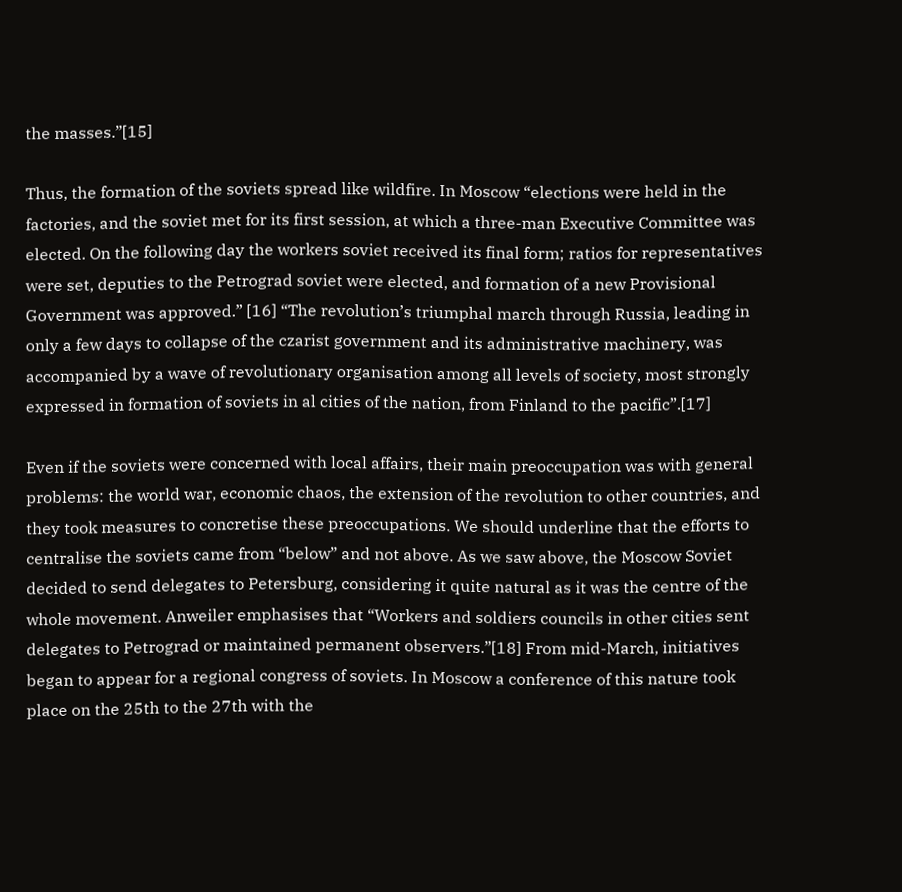the masses.”[15]

Thus, the formation of the soviets spread like wildfire. In Moscow “elections were held in the factories, and the soviet met for its first session, at which a three-man Executive Committee was elected. On the following day the workers soviet received its final form; ratios for representatives were set, deputies to the Petrograd soviet were elected, and formation of a new Provisional Government was approved.” [16] “The revolution’s triumphal march through Russia, leading in only a few days to collapse of the czarist government and its administrative machinery, was accompanied by a wave of revolutionary organisation among all levels of society, most strongly expressed in formation of soviets in al cities of the nation, from Finland to the pacific”.[17]

Even if the soviets were concerned with local affairs, their main preoccupation was with general problems: the world war, economic chaos, the extension of the revolution to other countries, and they took measures to concretise these preoccupations. We should underline that the efforts to centralise the soviets came from “below” and not above. As we saw above, the Moscow Soviet decided to send delegates to Petersburg, considering it quite natural as it was the centre of the whole movement. Anweiler emphasises that “Workers and soldiers councils in other cities sent delegates to Petrograd or maintained permanent observers.”[18] From mid-March, initiatives began to appear for a regional congress of soviets. In Moscow a conference of this nature took place on the 25th to the 27th with the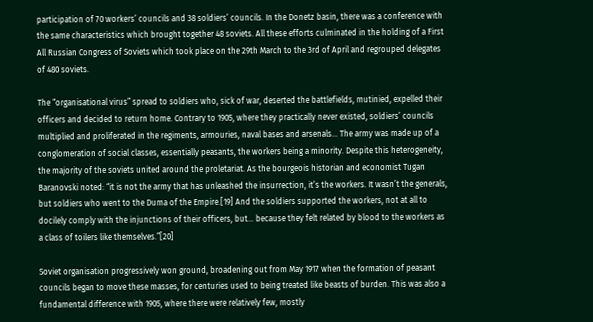participation of 70 workers’ councils and 38 soldiers’ councils. In the Donetz basin, there was a conference with the same characteristics which brought together 48 soviets. All these efforts culminated in the holding of a First All Russian Congress of Soviets which took place on the 29th March to the 3rd of April and regrouped delegates of 480 soviets.

The “organisational virus” spread to soldiers who, sick of war, deserted the battlefields, mutinied, expelled their officers and decided to return home. Contrary to 1905, where they practically never existed, soldiers’ councils multiplied and proliferated in the regiments, armouries, naval bases and arsenals… The army was made up of a conglomeration of social classes, essentially peasants, the workers being a minority. Despite this heterogeneity, the majority of the soviets united around the proletariat. As the bourgeois historian and economist Tugan Baranovski noted: “it is not the army that has unleashed the insurrection, it’s the workers. It wasn’t the generals, but soldiers who went to the Duma of the Empire.[19] And the soldiers supported the workers, not at all to docilely comply with the injunctions of their officers, but… because they felt related by blood to the workers as a class of toilers like themselves.”[20]

Soviet organisation progressively won ground, broadening out from May 1917 when the formation of peasant councils began to move these masses, for centuries used to being treated like beasts of burden. This was also a fundamental difference with 1905, where there were relatively few, mostly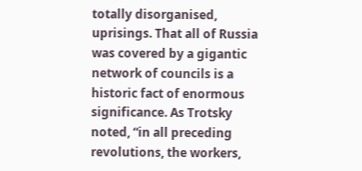totally disorganised, uprisings. That all of Russia was covered by a gigantic network of councils is a historic fact of enormous significance. As Trotsky noted, “in all preceding revolutions, the workers,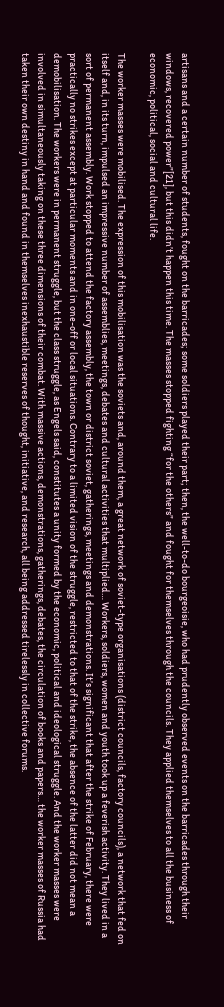artisans and a certain number of students, fought on the barricades; some soldiers played their part; then, the well-to-do bourgeoisie, who had prudently observed events on the barricades through their windows, recovered power”[21], but this didn’t happen this time. The masses stopped fighting “for the others” and fought for themselves through the councils. They applied themselves to all the business of economic, political, social and cultural life.

The worker masses were mobilised. The expression of this mobilisation was the soviets and, around them, a great network of soviet-type organisations (district councils, factory councils), a network that fed on itself and, in its turn, impulsed an impressive number of assemblies, meetings, debates and cultural activities that multiplied… Workers, soldiers, women and youth took up a feverish activity. They lived in a sort of permanent assembly. Work stopped to attend the factory assembly, the town or district soviet, gatherings, meetings and demonstrations. It’s significant that after the strike of February, there were practically no strikes except at particular moments and in one-off or local situations. Contrary to a limited vision of the struggle, restricted to that of the strike, the absence of the latter did not mean a demobilisation. The workers were in permanent struggle, but the class struggle, as Engels said, constitutes a unity formed by the economic, political and ideological struggle. And the worker masses were involved in simultaneously taking on these three dimensions of their combat. With massive actions, demonstrations, gatherings, debates, the circulation of books and papers… the worker masses of Russia had taken their own destiny in hand and found in themselves inexhaustible reserves of thought, initiative, and research, all being addressed tirelessly in collective forums.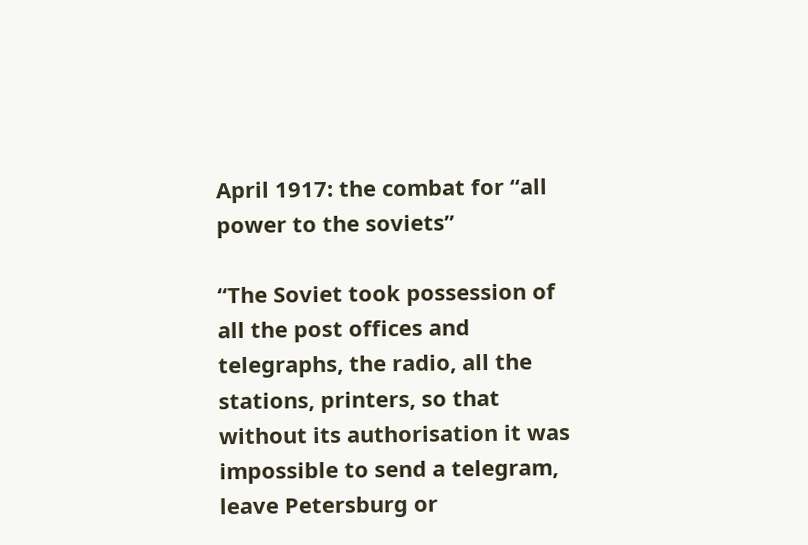April 1917: the combat for “all power to the soviets”

“The Soviet took possession of all the post offices and telegraphs, the radio, all the stations, printers, so that without its authorisation it was impossible to send a telegram, leave Petersburg or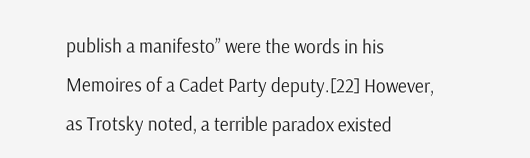publish a manifesto” were the words in his Memoires of a Cadet Party deputy.[22] However, as Trotsky noted, a terrible paradox existed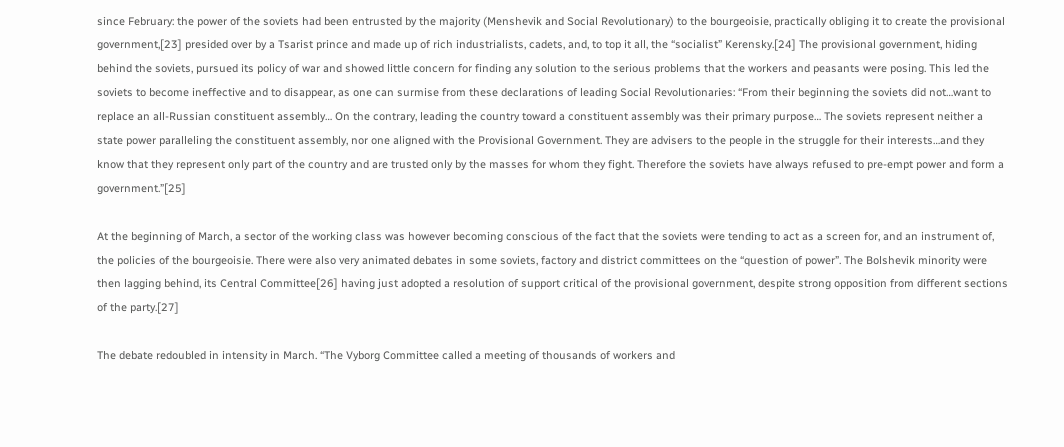since February: the power of the soviets had been entrusted by the majority (Menshevik and Social Revolutionary) to the bourgeoisie, practically obliging it to create the provisional government,[23] presided over by a Tsarist prince and made up of rich industrialists, cadets, and, to top it all, the “socialist” Kerensky.[24] The provisional government, hiding behind the soviets, pursued its policy of war and showed little concern for finding any solution to the serious problems that the workers and peasants were posing. This led the soviets to become ineffective and to disappear, as one can surmise from these declarations of leading Social Revolutionaries: “From their beginning the soviets did not…want to replace an all-Russian constituent assembly… On the contrary, leading the country toward a constituent assembly was their primary purpose… The soviets represent neither a state power paralleling the constituent assembly, nor one aligned with the Provisional Government. They are advisers to the people in the struggle for their interests…and they know that they represent only part of the country and are trusted only by the masses for whom they fight. Therefore the soviets have always refused to pre-empt power and form a government.”[25]

At the beginning of March, a sector of the working class was however becoming conscious of the fact that the soviets were tending to act as a screen for, and an instrument of, the policies of the bourgeoisie. There were also very animated debates in some soviets, factory and district committees on the “question of power”. The Bolshevik minority were then lagging behind, its Central Committee[26] having just adopted a resolution of support critical of the provisional government, despite strong opposition from different sections of the party.[27]

The debate redoubled in intensity in March. “The Vyborg Committee called a meeting of thousands of workers and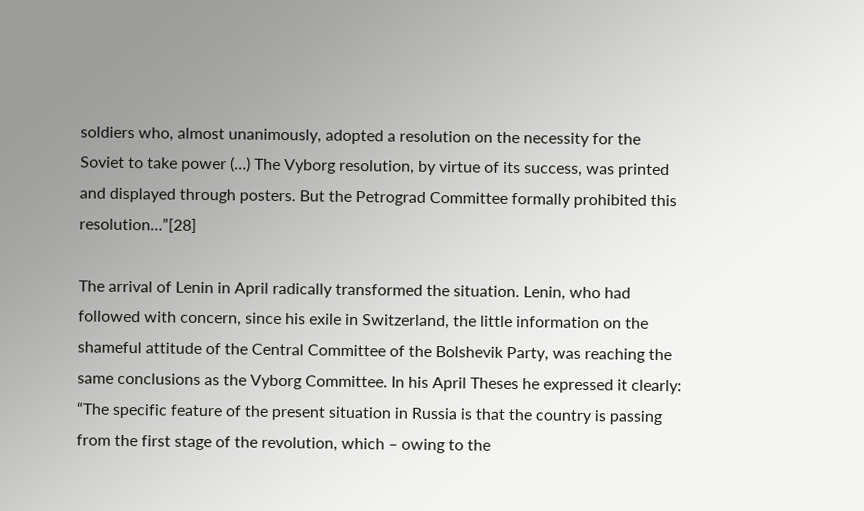soldiers who, almost unanimously, adopted a resolution on the necessity for the Soviet to take power (…) The Vyborg resolution, by virtue of its success, was printed and displayed through posters. But the Petrograd Committee formally prohibited this resolution…”[28]

The arrival of Lenin in April radically transformed the situation. Lenin, who had followed with concern, since his exile in Switzerland, the little information on the shameful attitude of the Central Committee of the Bolshevik Party, was reaching the same conclusions as the Vyborg Committee. In his April Theses he expressed it clearly: “The specific feature of the present situation in Russia is that the country is passing from the first stage of the revolution, which – owing to the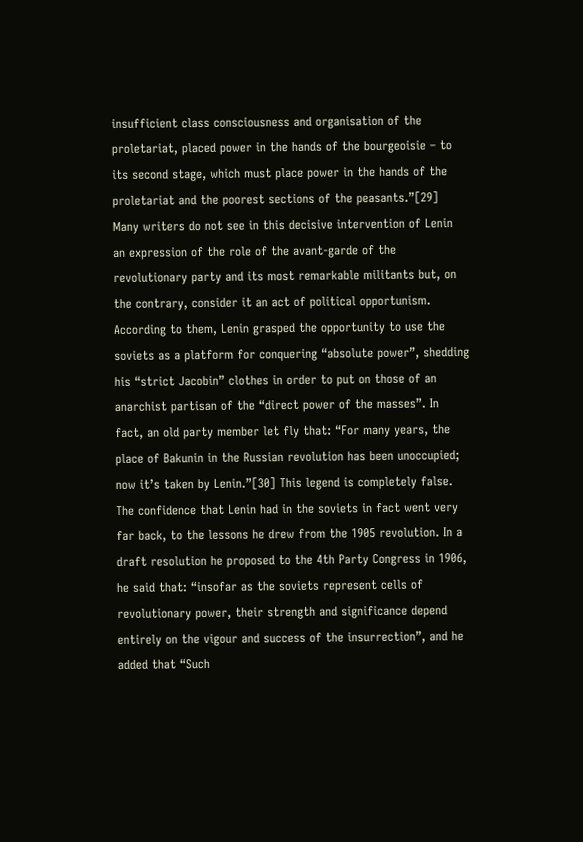insufficient class consciousness and organisation of the proletariat, placed power in the hands of the bourgeoisie – to its second stage, which must place power in the hands of the proletariat and the poorest sections of the peasants.”[29] Many writers do not see in this decisive intervention of Lenin an expression of the role of the avant-garde of the revolutionary party and its most remarkable militants but, on the contrary, consider it an act of political opportunism. According to them, Lenin grasped the opportunity to use the soviets as a platform for conquering “absolute power”, shedding his “strict Jacobin” clothes in order to put on those of an anarchist partisan of the “direct power of the masses”. In fact, an old party member let fly that: “For many years, the place of Bakunin in the Russian revolution has been unoccupied; now it’s taken by Lenin.”[30] This legend is completely false. The confidence that Lenin had in the soviets in fact went very far back, to the lessons he drew from the 1905 revolution. In a draft resolution he proposed to the 4th Party Congress in 1906, he said that: “insofar as the soviets represent cells of revolutionary power, their strength and significance depend entirely on the vigour and success of the insurrection”, and he added that “Such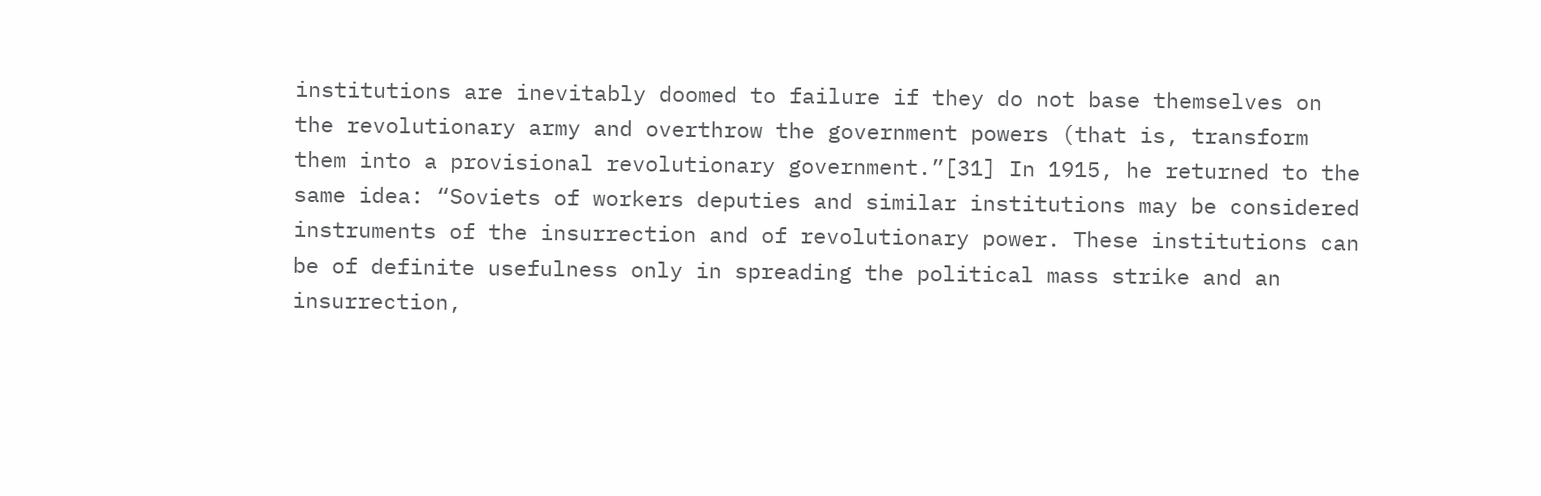institutions are inevitably doomed to failure if they do not base themselves on the revolutionary army and overthrow the government powers (that is, transform them into a provisional revolutionary government.”[31] In 1915, he returned to the same idea: “Soviets of workers deputies and similar institutions may be considered instruments of the insurrection and of revolutionary power. These institutions can be of definite usefulness only in spreading the political mass strike and an insurrection,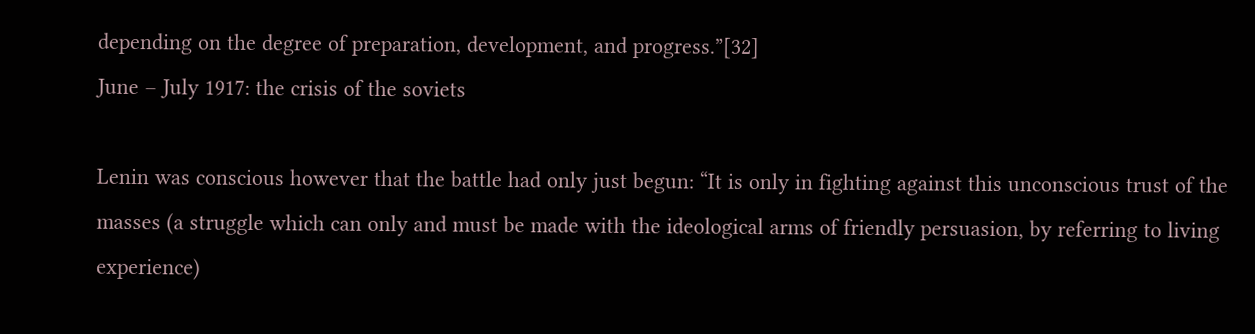depending on the degree of preparation, development, and progress.”[32]
June – July 1917: the crisis of the soviets

Lenin was conscious however that the battle had only just begun: “It is only in fighting against this unconscious trust of the masses (a struggle which can only and must be made with the ideological arms of friendly persuasion, by referring to living experience)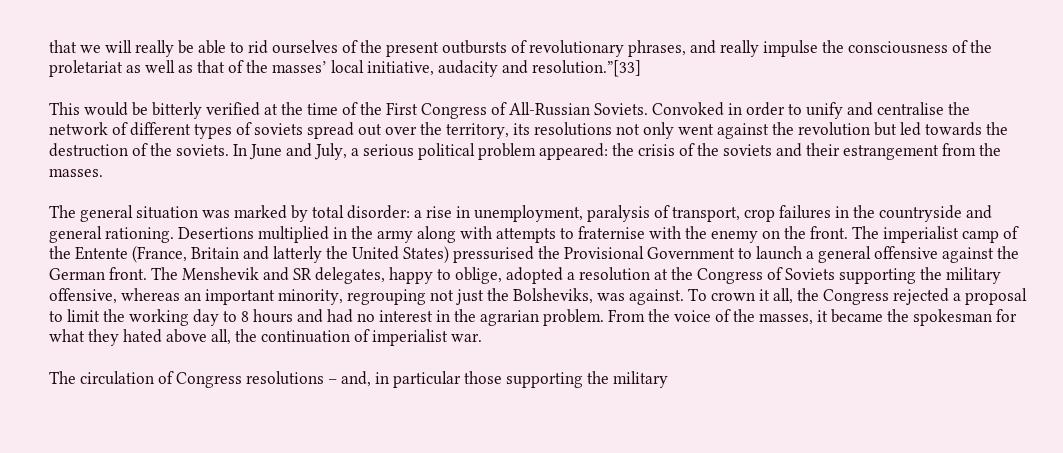that we will really be able to rid ourselves of the present outbursts of revolutionary phrases, and really impulse the consciousness of the proletariat as well as that of the masses’ local initiative, audacity and resolution.”[33]

This would be bitterly verified at the time of the First Congress of All-Russian Soviets. Convoked in order to unify and centralise the network of different types of soviets spread out over the territory, its resolutions not only went against the revolution but led towards the destruction of the soviets. In June and July, a serious political problem appeared: the crisis of the soviets and their estrangement from the masses.

The general situation was marked by total disorder: a rise in unemployment, paralysis of transport, crop failures in the countryside and general rationing. Desertions multiplied in the army along with attempts to fraternise with the enemy on the front. The imperialist camp of the Entente (France, Britain and latterly the United States) pressurised the Provisional Government to launch a general offensive against the German front. The Menshevik and SR delegates, happy to oblige, adopted a resolution at the Congress of Soviets supporting the military offensive, whereas an important minority, regrouping not just the Bolsheviks, was against. To crown it all, the Congress rejected a proposal to limit the working day to 8 hours and had no interest in the agrarian problem. From the voice of the masses, it became the spokesman for what they hated above all, the continuation of imperialist war.

The circulation of Congress resolutions – and, in particular those supporting the military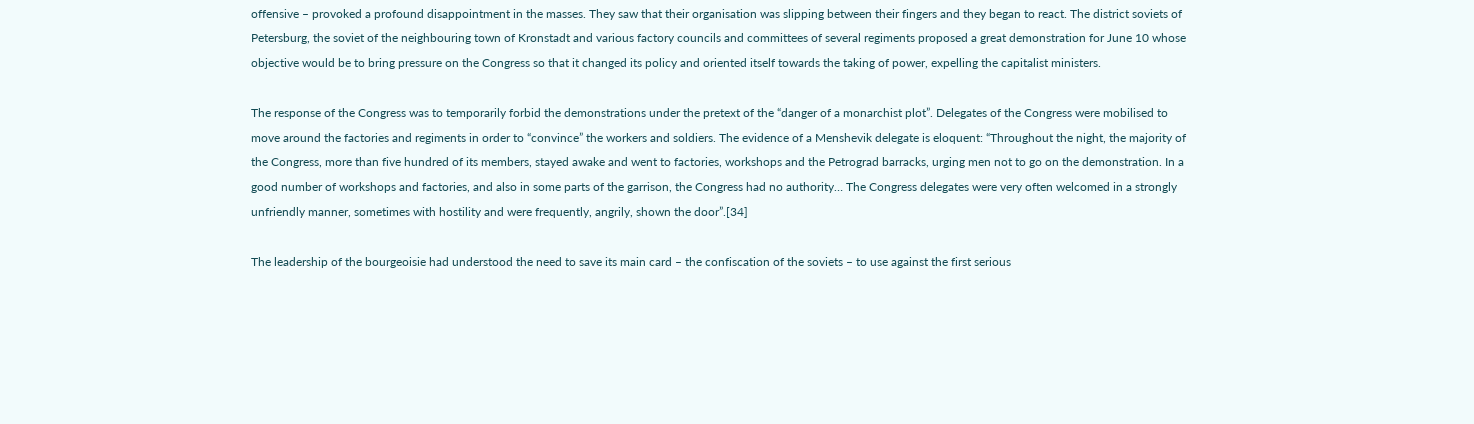offensive – provoked a profound disappointment in the masses. They saw that their organisation was slipping between their fingers and they began to react. The district soviets of Petersburg, the soviet of the neighbouring town of Kronstadt and various factory councils and committees of several regiments proposed a great demonstration for June 10 whose objective would be to bring pressure on the Congress so that it changed its policy and oriented itself towards the taking of power, expelling the capitalist ministers.

The response of the Congress was to temporarily forbid the demonstrations under the pretext of the “danger of a monarchist plot”. Delegates of the Congress were mobilised to move around the factories and regiments in order to “convince” the workers and soldiers. The evidence of a Menshevik delegate is eloquent: “Throughout the night, the majority of the Congress, more than five hundred of its members, stayed awake and went to factories, workshops and the Petrograd barracks, urging men not to go on the demonstration. In a good number of workshops and factories, and also in some parts of the garrison, the Congress had no authority… The Congress delegates were very often welcomed in a strongly unfriendly manner, sometimes with hostility and were frequently, angrily, shown the door”.[34]

The leadership of the bourgeoisie had understood the need to save its main card – the confiscation of the soviets – to use against the first serious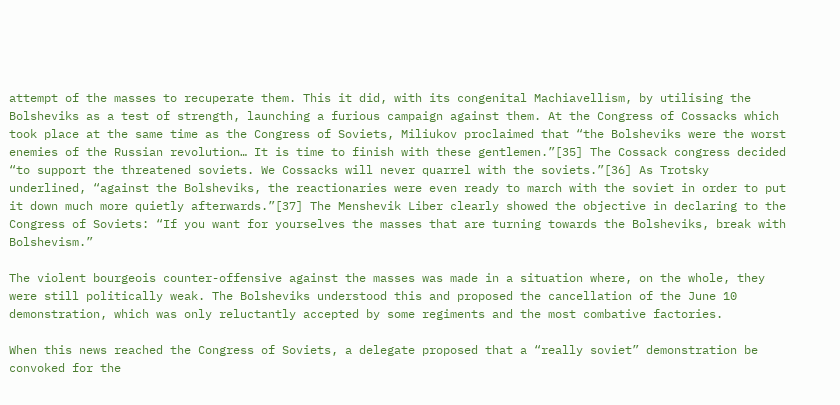attempt of the masses to recuperate them. This it did, with its congenital Machiavellism, by utilising the Bolsheviks as a test of strength, launching a furious campaign against them. At the Congress of Cossacks which took place at the same time as the Congress of Soviets, Miliukov proclaimed that “the Bolsheviks were the worst enemies of the Russian revolution… It is time to finish with these gentlemen.”[35] The Cossack congress decided “to support the threatened soviets. We Cossacks will never quarrel with the soviets.”[36] As Trotsky underlined, “against the Bolsheviks, the reactionaries were even ready to march with the soviet in order to put it down much more quietly afterwards.”[37] The Menshevik Liber clearly showed the objective in declaring to the Congress of Soviets: “If you want for yourselves the masses that are turning towards the Bolsheviks, break with Bolshevism.”

The violent bourgeois counter-offensive against the masses was made in a situation where, on the whole, they were still politically weak. The Bolsheviks understood this and proposed the cancellation of the June 10 demonstration, which was only reluctantly accepted by some regiments and the most combative factories.

When this news reached the Congress of Soviets, a delegate proposed that a “really soviet” demonstration be convoked for the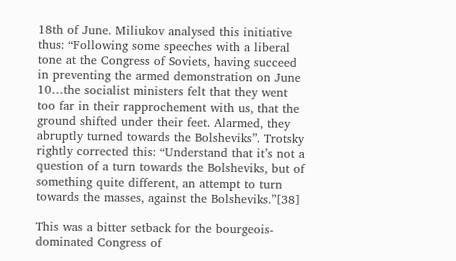18th of June. Miliukov analysed this initiative thus: “Following some speeches with a liberal tone at the Congress of Soviets, having succeed in preventing the armed demonstration on June 10…the socialist ministers felt that they went too far in their rapprochement with us, that the ground shifted under their feet. Alarmed, they abruptly turned towards the Bolsheviks”. Trotsky rightly corrected this: “Understand that it’s not a question of a turn towards the Bolsheviks, but of something quite different, an attempt to turn towards the masses, against the Bolsheviks.”[38]

This was a bitter setback for the bourgeois-dominated Congress of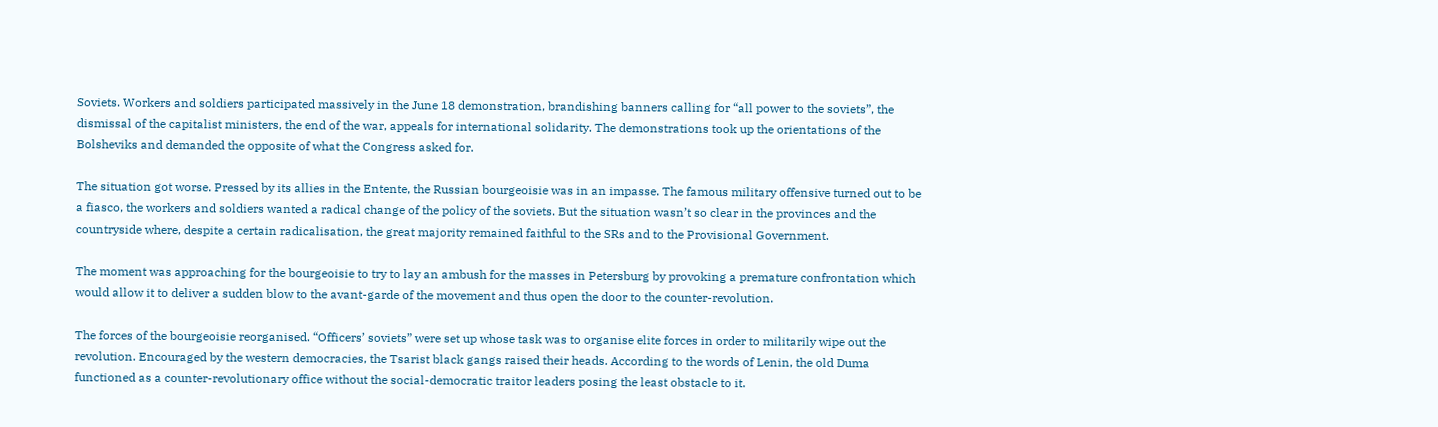Soviets. Workers and soldiers participated massively in the June 18 demonstration, brandishing banners calling for “all power to the soviets”, the dismissal of the capitalist ministers, the end of the war, appeals for international solidarity. The demonstrations took up the orientations of the Bolsheviks and demanded the opposite of what the Congress asked for.

The situation got worse. Pressed by its allies in the Entente, the Russian bourgeoisie was in an impasse. The famous military offensive turned out to be a fiasco, the workers and soldiers wanted a radical change of the policy of the soviets. But the situation wasn’t so clear in the provinces and the countryside where, despite a certain radicalisation, the great majority remained faithful to the SRs and to the Provisional Government.

The moment was approaching for the bourgeoisie to try to lay an ambush for the masses in Petersburg by provoking a premature confrontation which would allow it to deliver a sudden blow to the avant-garde of the movement and thus open the door to the counter-revolution.

The forces of the bourgeoisie reorganised. “Officers’ soviets” were set up whose task was to organise elite forces in order to militarily wipe out the revolution. Encouraged by the western democracies, the Tsarist black gangs raised their heads. According to the words of Lenin, the old Duma functioned as a counter-revolutionary office without the social-democratic traitor leaders posing the least obstacle to it.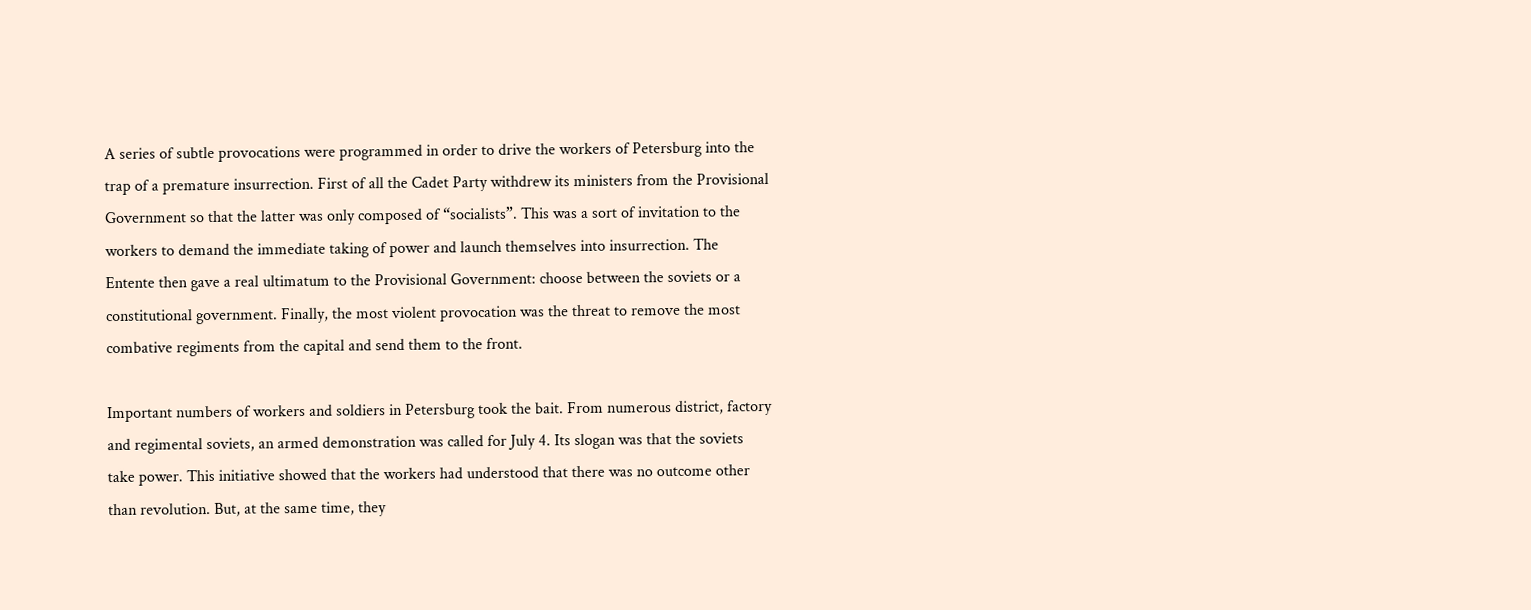A series of subtle provocations were programmed in order to drive the workers of Petersburg into the trap of a premature insurrection. First of all the Cadet Party withdrew its ministers from the Provisional Government so that the latter was only composed of “socialists”. This was a sort of invitation to the workers to demand the immediate taking of power and launch themselves into insurrection. The Entente then gave a real ultimatum to the Provisional Government: choose between the soviets or a constitutional government. Finally, the most violent provocation was the threat to remove the most combative regiments from the capital and send them to the front.

Important numbers of workers and soldiers in Petersburg took the bait. From numerous district, factory and regimental soviets, an armed demonstration was called for July 4. Its slogan was that the soviets take power. This initiative showed that the workers had understood that there was no outcome other than revolution. But, at the same time, they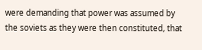were demanding that power was assumed by the soviets as they were then constituted, that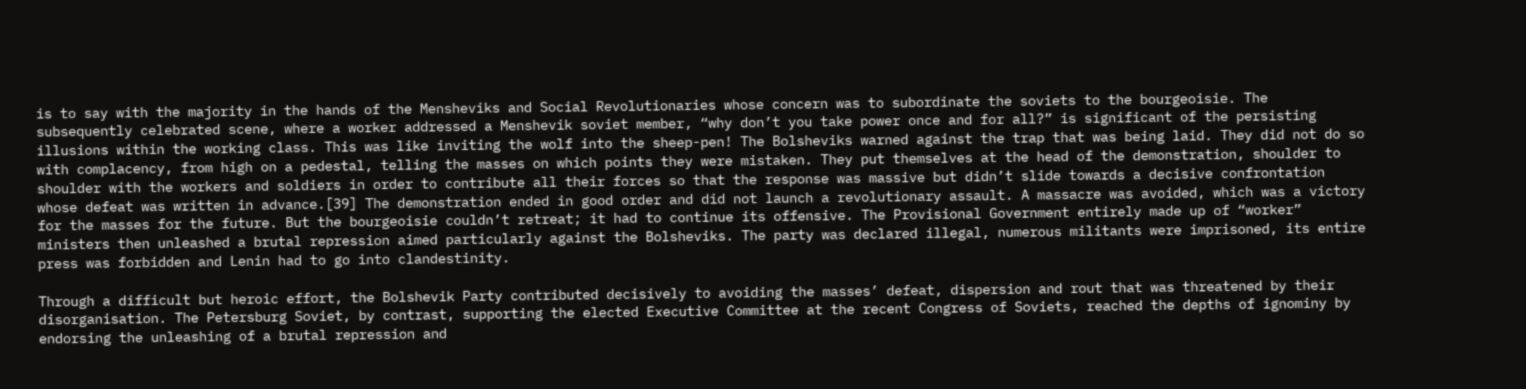is to say with the majority in the hands of the Mensheviks and Social Revolutionaries whose concern was to subordinate the soviets to the bourgeoisie. The subsequently celebrated scene, where a worker addressed a Menshevik soviet member, “why don’t you take power once and for all?” is significant of the persisting illusions within the working class. This was like inviting the wolf into the sheep-pen! The Bolsheviks warned against the trap that was being laid. They did not do so with complacency, from high on a pedestal, telling the masses on which points they were mistaken. They put themselves at the head of the demonstration, shoulder to shoulder with the workers and soldiers in order to contribute all their forces so that the response was massive but didn’t slide towards a decisive confrontation whose defeat was written in advance.[39] The demonstration ended in good order and did not launch a revolutionary assault. A massacre was avoided, which was a victory for the masses for the future. But the bourgeoisie couldn’t retreat; it had to continue its offensive. The Provisional Government entirely made up of “worker” ministers then unleashed a brutal repression aimed particularly against the Bolsheviks. The party was declared illegal, numerous militants were imprisoned, its entire press was forbidden and Lenin had to go into clandestinity.

Through a difficult but heroic effort, the Bolshevik Party contributed decisively to avoiding the masses’ defeat, dispersion and rout that was threatened by their disorganisation. The Petersburg Soviet, by contrast, supporting the elected Executive Committee at the recent Congress of Soviets, reached the depths of ignominy by endorsing the unleashing of a brutal repression and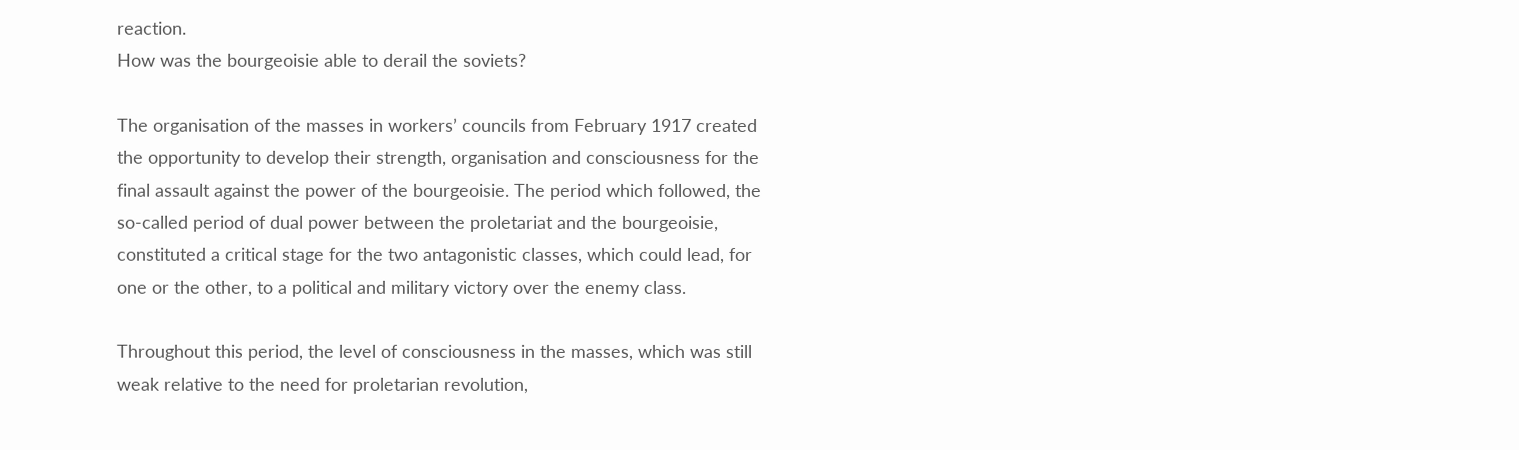reaction.
How was the bourgeoisie able to derail the soviets?

The organisation of the masses in workers’ councils from February 1917 created the opportunity to develop their strength, organisation and consciousness for the final assault against the power of the bourgeoisie. The period which followed, the so-called period of dual power between the proletariat and the bourgeoisie, constituted a critical stage for the two antagonistic classes, which could lead, for one or the other, to a political and military victory over the enemy class.

Throughout this period, the level of consciousness in the masses, which was still weak relative to the need for proletarian revolution,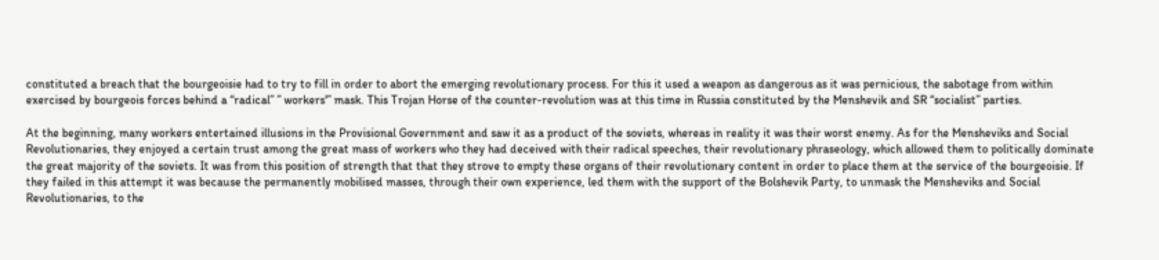constituted a breach that the bourgeoisie had to try to fill in order to abort the emerging revolutionary process. For this it used a weapon as dangerous as it was pernicious, the sabotage from within exercised by bourgeois forces behind a “radical” ” workers'” mask. This Trojan Horse of the counter-revolution was at this time in Russia constituted by the Menshevik and SR “socialist” parties.

At the beginning, many workers entertained illusions in the Provisional Government and saw it as a product of the soviets, whereas in reality it was their worst enemy. As for the Mensheviks and Social Revolutionaries, they enjoyed a certain trust among the great mass of workers who they had deceived with their radical speeches, their revolutionary phraseology, which allowed them to politically dominate the great majority of the soviets. It was from this position of strength that that they strove to empty these organs of their revolutionary content in order to place them at the service of the bourgeoisie. If they failed in this attempt it was because the permanently mobilised masses, through their own experience, led them with the support of the Bolshevik Party, to unmask the Mensheviks and Social Revolutionaries, to the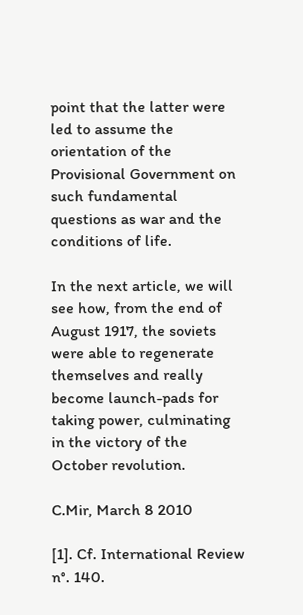point that the latter were led to assume the orientation of the Provisional Government on such fundamental questions as war and the conditions of life.

In the next article, we will see how, from the end of August 1917, the soviets were able to regenerate themselves and really become launch-pads for taking power, culminating in the victory of the October revolution.

C.Mir, March 8 2010

[1]. Cf. International Review n°. 140.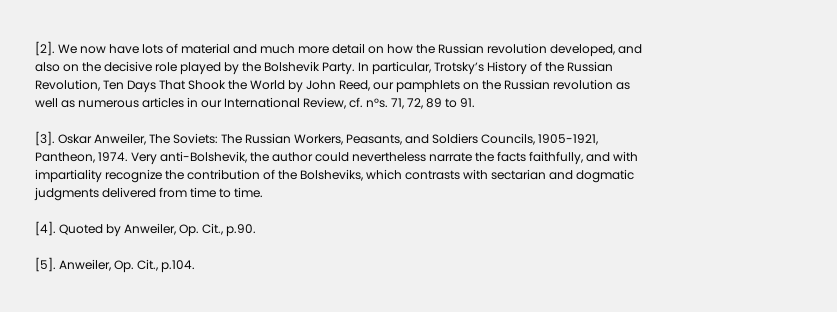[2]. We now have lots of material and much more detail on how the Russian revolution developed, and also on the decisive role played by the Bolshevik Party. In particular, Trotsky’s History of the Russian Revolution, Ten Days That Shook the World by John Reed, our pamphlets on the Russian revolution as well as numerous articles in our International Review, cf. n°s. 71, 72, 89 to 91.

[3]. Oskar Anweiler, The Soviets: The Russian Workers, Peasants, and Soldiers Councils, 1905-1921, Pantheon, 1974. Very anti-Bolshevik, the author could nevertheless narrate the facts faithfully, and with impartiality recognize the contribution of the Bolsheviks, which contrasts with sectarian and dogmatic judgments delivered from time to time.

[4]. Quoted by Anweiler, Op. Cit., p.90.

[5]. Anweiler, Op. Cit., p.104.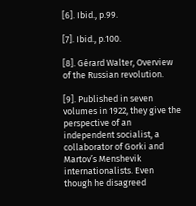[6]. Ibid., p.99.

[7]. Ibid., p.100.

[8]. Gérard Walter, Overview of the Russian revolution.

[9]. Published in seven volumes in 1922, they give the perspective of an independent socialist, a collaborator of Gorki and Martov’s Menshevik internationalists. Even though he disagreed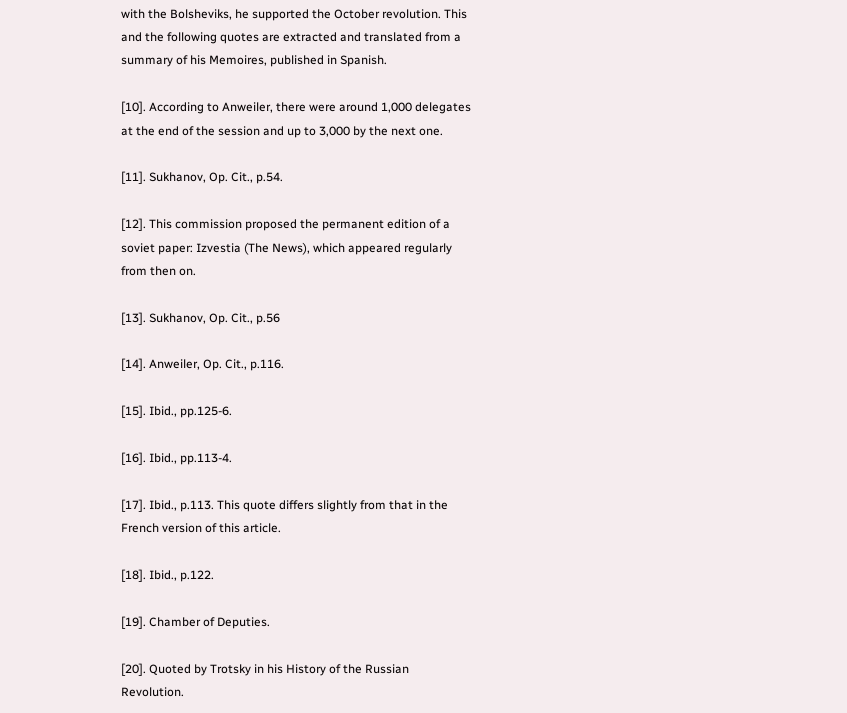with the Bolsheviks, he supported the October revolution. This and the following quotes are extracted and translated from a summary of his Memoires, published in Spanish.

[10]. According to Anweiler, there were around 1,000 delegates at the end of the session and up to 3,000 by the next one.

[11]. Sukhanov, Op. Cit., p.54.

[12]. This commission proposed the permanent edition of a soviet paper: Izvestia (The News), which appeared regularly from then on.

[13]. Sukhanov, Op. Cit., p.56

[14]. Anweiler, Op. Cit., p.116.

[15]. Ibid., pp.125-6.

[16]. Ibid., pp.113-4.

[17]. Ibid., p.113. This quote differs slightly from that in the French version of this article.

[18]. Ibid., p.122.

[19]. Chamber of Deputies.

[20]. Quoted by Trotsky in his History of the Russian Revolution.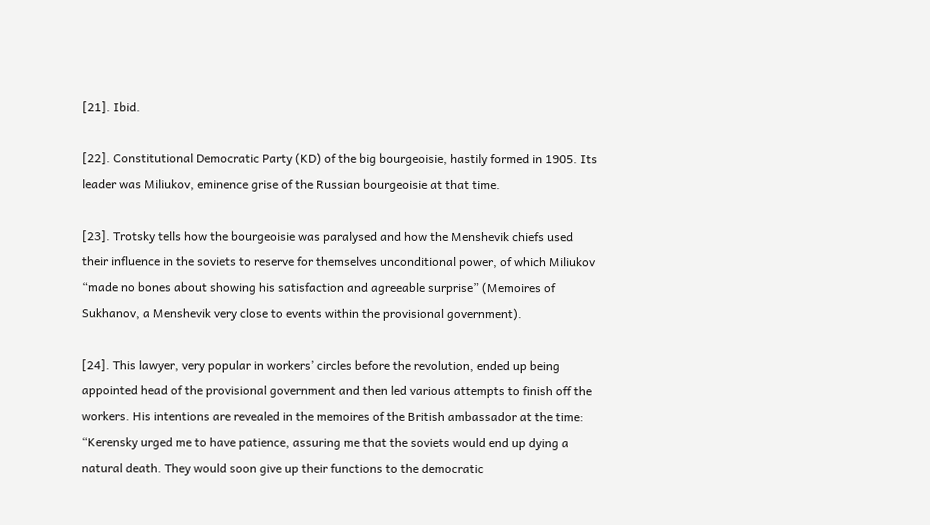[21]. Ibid.

[22]. Constitutional Democratic Party (KD) of the big bourgeoisie, hastily formed in 1905. Its leader was Miliukov, eminence grise of the Russian bourgeoisie at that time.

[23]. Trotsky tells how the bourgeoisie was paralysed and how the Menshevik chiefs used their influence in the soviets to reserve for themselves unconditional power, of which Miliukov “made no bones about showing his satisfaction and agreeable surprise” (Memoires of Sukhanov, a Menshevik very close to events within the provisional government).

[24]. This lawyer, very popular in workers’ circles before the revolution, ended up being appointed head of the provisional government and then led various attempts to finish off the workers. His intentions are revealed in the memoires of the British ambassador at the time: “Kerensky urged me to have patience, assuring me that the soviets would end up dying a natural death. They would soon give up their functions to the democratic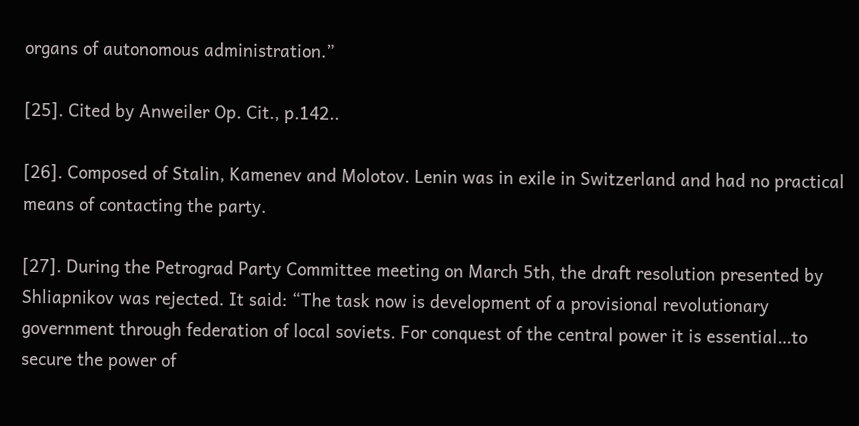organs of autonomous administration.”

[25]. Cited by Anweiler Op. Cit., p.142..

[26]. Composed of Stalin, Kamenev and Molotov. Lenin was in exile in Switzerland and had no practical means of contacting the party.

[27]. During the Petrograd Party Committee meeting on March 5th, the draft resolution presented by Shliapnikov was rejected. It said: “The task now is development of a provisional revolutionary government through federation of local soviets. For conquest of the central power it is essential…to secure the power of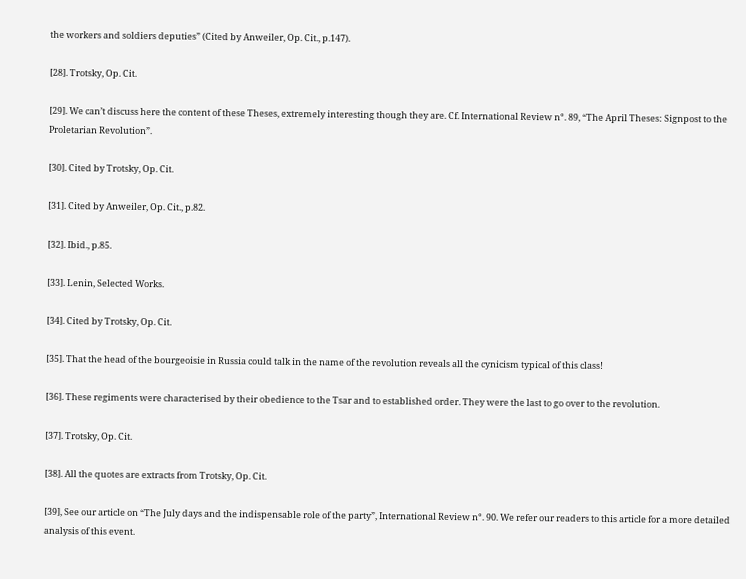the workers and soldiers deputies” (Cited by Anweiler, Op. Cit., p.147).

[28]. Trotsky, Op. Cit.

[29]. We can’t discuss here the content of these Theses, extremely interesting though they are. Cf. International Review n°. 89, “The April Theses: Signpost to the Proletarian Revolution”.

[30]. Cited by Trotsky, Op. Cit.

[31]. Cited by Anweiler, Op. Cit., p.82.

[32]. Ibid., p.85.

[33]. Lenin, Selected Works.

[34]. Cited by Trotsky, Op. Cit.

[35]. That the head of the bourgeoisie in Russia could talk in the name of the revolution reveals all the cynicism typical of this class!

[36]. These regiments were characterised by their obedience to the Tsar and to established order. They were the last to go over to the revolution.

[37]. Trotsky, Op. Cit.

[38]. All the quotes are extracts from Trotsky, Op. Cit.

[39], See our article on “The July days and the indispensable role of the party”, International Review n°. 90. We refer our readers to this article for a more detailed analysis of this event.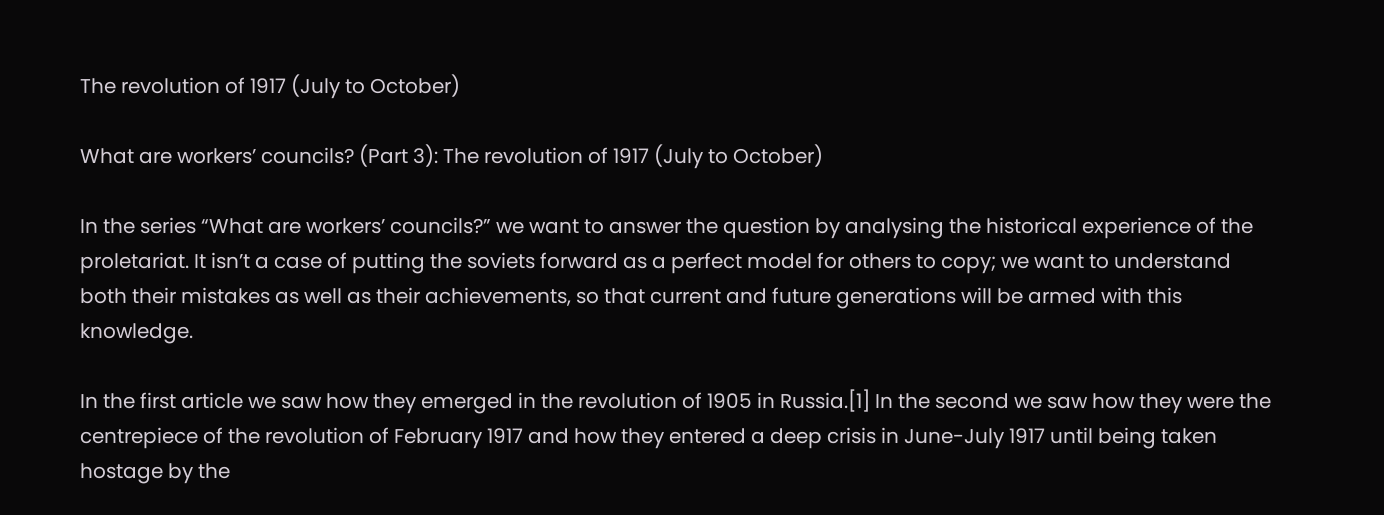The revolution of 1917 (July to October)

What are workers’ councils? (Part 3): The revolution of 1917 (July to October)

In the series “What are workers’ councils?” we want to answer the question by analysing the historical experience of the proletariat. It isn’t a case of putting the soviets forward as a perfect model for others to copy; we want to understand both their mistakes as well as their achievements, so that current and future generations will be armed with this knowledge.

In the first article we saw how they emerged in the revolution of 1905 in Russia.[1] In the second we saw how they were the centrepiece of the revolution of February 1917 and how they entered a deep crisis in June-July 1917 until being taken hostage by the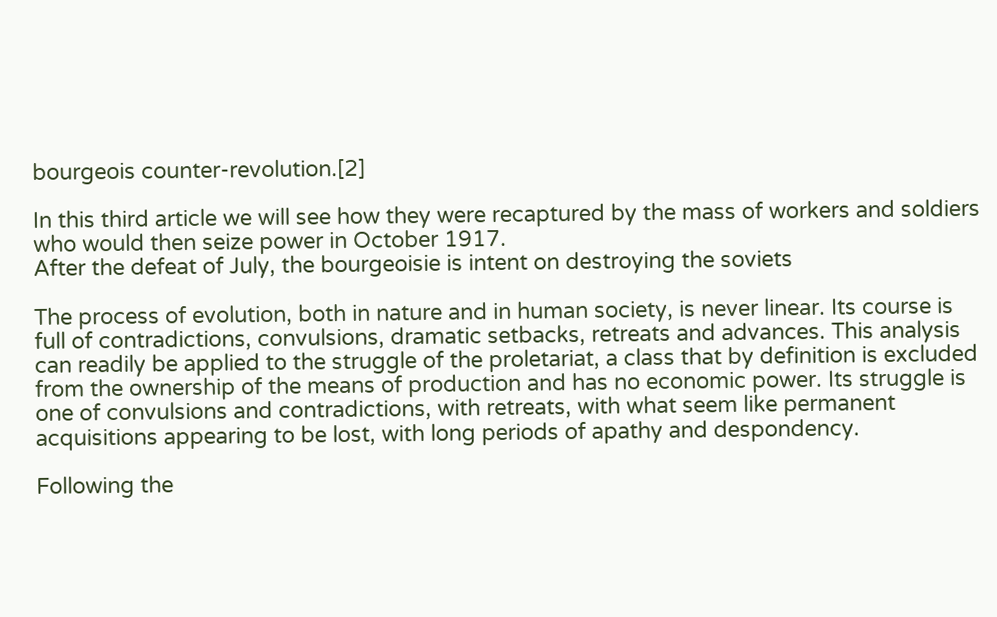bourgeois counter-revolution.[2]

In this third article we will see how they were recaptured by the mass of workers and soldiers who would then seize power in October 1917.
After the defeat of July, the bourgeoisie is intent on destroying the soviets

The process of evolution, both in nature and in human society, is never linear. Its course is full of contradictions, convulsions, dramatic setbacks, retreats and advances. This analysis can readily be applied to the struggle of the proletariat, a class that by definition is excluded from the ownership of the means of production and has no economic power. Its struggle is one of convulsions and contradictions, with retreats, with what seem like permanent acquisitions appearing to be lost, with long periods of apathy and despondency.

Following the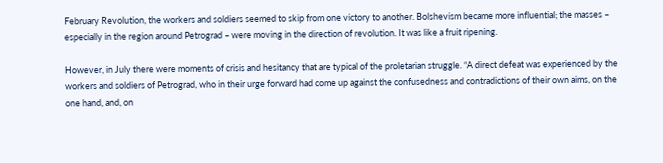February Revolution, the workers and soldiers seemed to skip from one victory to another. Bolshevism became more influential; the masses – especially in the region around Petrograd – were moving in the direction of revolution. It was like a fruit ripening.

However, in July there were moments of crisis and hesitancy that are typical of the proletarian struggle. “A direct defeat was experienced by the workers and soldiers of Petrograd, who in their urge forward had come up against the confusedness and contradictions of their own aims, on the one hand, and, on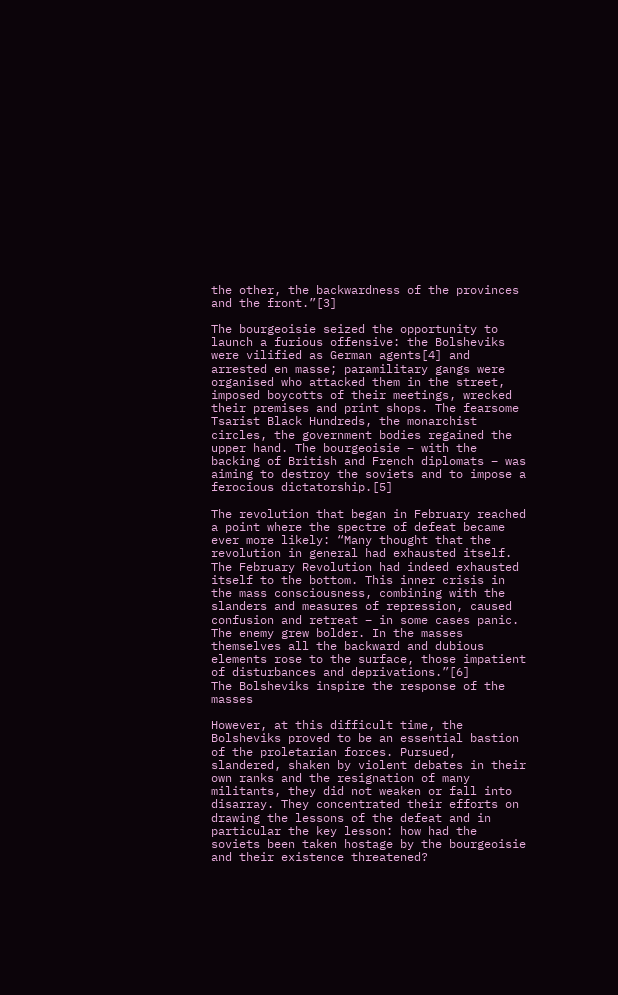the other, the backwardness of the provinces and the front.”[3]

The bourgeoisie seized the opportunity to launch a furious offensive: the Bolsheviks were vilified as German agents[4] and arrested en masse; paramilitary gangs were organised who attacked them in the street, imposed boycotts of their meetings, wrecked their premises and print shops. The fearsome Tsarist Black Hundreds, the monarchist circles, the government bodies regained the upper hand. The bourgeoisie – with the backing of British and French diplomats – was aiming to destroy the soviets and to impose a ferocious dictatorship.[5]

The revolution that began in February reached a point where the spectre of defeat became ever more likely: “Many thought that the revolution in general had exhausted itself. The February Revolution had indeed exhausted itself to the bottom. This inner crisis in the mass consciousness, combining with the slanders and measures of repression, caused confusion and retreat – in some cases panic. The enemy grew bolder. In the masses themselves all the backward and dubious elements rose to the surface, those impatient of disturbances and deprivations.”[6]
The Bolsheviks inspire the response of the masses

However, at this difficult time, the Bolsheviks proved to be an essential bastion of the proletarian forces. Pursued, slandered, shaken by violent debates in their own ranks and the resignation of many militants, they did not weaken or fall into disarray. They concentrated their efforts on drawing the lessons of the defeat and in particular the key lesson: how had the soviets been taken hostage by the bourgeoisie and their existence threatened?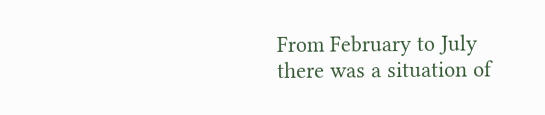From February to July there was a situation of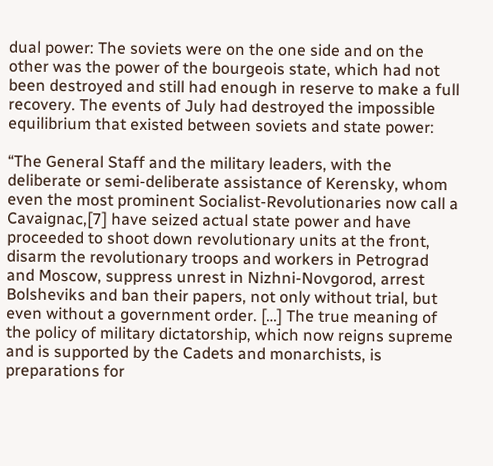dual power: The soviets were on the one side and on the other was the power of the bourgeois state, which had not been destroyed and still had enough in reserve to make a full recovery. The events of July had destroyed the impossible equilibrium that existed between soviets and state power:

“The General Staff and the military leaders, with the deliberate or semi-deliberate assistance of Kerensky, whom even the most prominent Socialist-Revolutionaries now call a Cavaignac,[7] have seized actual state power and have proceeded to shoot down revolutionary units at the front, disarm the revolutionary troops and workers in Petrograd and Moscow, suppress unrest in Nizhni-Novgorod, arrest Bolsheviks and ban their papers, not only without trial, but even without a government order. […] The true meaning of the policy of military dictatorship, which now reigns supreme and is supported by the Cadets and monarchists, is preparations for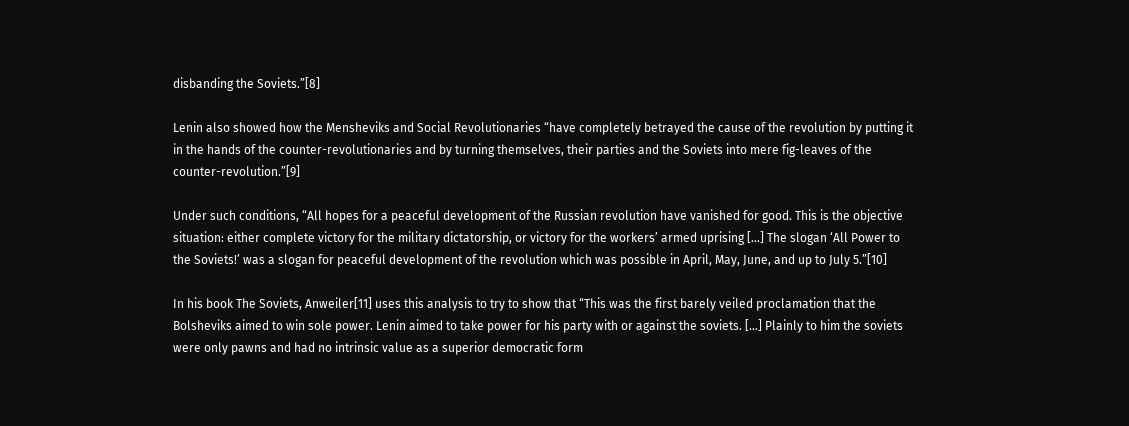disbanding the Soviets.”[8]

Lenin also showed how the Mensheviks and Social Revolutionaries “have completely betrayed the cause of the revolution by putting it in the hands of the counter-revolutionaries and by turning themselves, their parties and the Soviets into mere fig-leaves of the counter-revolution.”[9]

Under such conditions, “All hopes for a peaceful development of the Russian revolution have vanished for good. This is the objective situation: either complete victory for the military dictatorship, or victory for the workers’ armed uprising […] The slogan ‘All Power to the Soviets!’ was a slogan for peaceful development of the revolution which was possible in April, May, June, and up to July 5.”[10]

In his book The Soviets, Anweiler[11] uses this analysis to try to show that “This was the first barely veiled proclamation that the Bolsheviks aimed to win sole power. Lenin aimed to take power for his party with or against the soviets. […] Plainly to him the soviets were only pawns and had no intrinsic value as a superior democratic form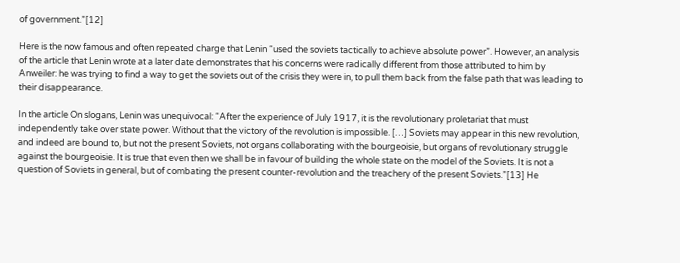of government.”[12]

Here is the now famous and often repeated charge that Lenin “used the soviets tactically to achieve absolute power”. However, an analysis of the article that Lenin wrote at a later date demonstrates that his concerns were radically different from those attributed to him by Anweiler: he was trying to find a way to get the soviets out of the crisis they were in, to pull them back from the false path that was leading to their disappearance.

In the article On slogans, Lenin was unequivocal: “After the experience of July 1917, it is the revolutionary proletariat that must independently take over state power. Without that the victory of the revolution is impossible. […] Soviets may appear in this new revolution, and indeed are bound to, but not the present Soviets, not organs collaborating with the bourgeoisie, but organs of revolutionary struggle against the bourgeoisie. It is true that even then we shall be in favour of building the whole state on the model of the Soviets. It is not a question of Soviets in general, but of combating the present counter-revolution and the treachery of the present Soviets.”[13] He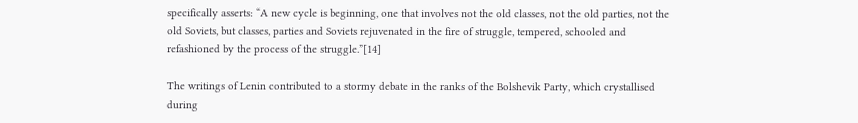specifically asserts: “A new cycle is beginning, one that involves not the old classes, not the old parties, not the old Soviets, but classes, parties and Soviets rejuvenated in the fire of struggle, tempered, schooled and refashioned by the process of the struggle.”[14]

The writings of Lenin contributed to a stormy debate in the ranks of the Bolshevik Party, which crystallised during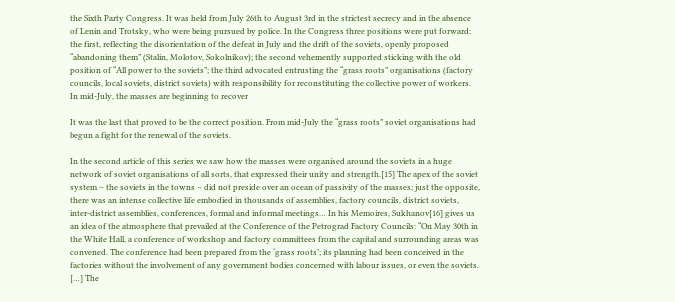the Sixth Party Congress. It was held from July 26th to August 3rd in the strictest secrecy and in the absence of Lenin and Trotsky, who were being pursued by police. In the Congress three positions were put forward: the first, reflecting the disorientation of the defeat in July and the drift of the soviets, openly proposed “abandoning them” (Stalin, Molotov, Sokolnikov); the second vehemently supported sticking with the old position of “All power to the soviets”; the third advocated entrusting the “grass roots” organisations (factory councils, local soviets, district soviets) with responsibility for reconstituting the collective power of workers.
In mid-July, the masses are beginning to recover

It was the last that proved to be the correct position. From mid-July the “grass roots” soviet organisations had begun a fight for the renewal of the soviets.

In the second article of this series we saw how the masses were organised around the soviets in a huge network of soviet organisations of all sorts, that expressed their unity and strength.[15] The apex of the soviet system – the soviets in the towns – did not preside over an ocean of passivity of the masses; just the opposite, there was an intense collective life embodied in thousands of assemblies, factory councils, district soviets, inter-district assemblies, conferences, formal and informal meetings… In his Memoires, Sukhanov[16] gives us an idea of the atmosphere that prevailed at the Conference of the Petrograd Factory Councils: “On May 30th in the White Hall, a conference of workshop and factory committees from the capital and surrounding areas was convened. The conference had been prepared from the ‘grass roots’; its planning had been conceived in the factories without the involvement of any government bodies concerned with labour issues, or even the soviets. […] The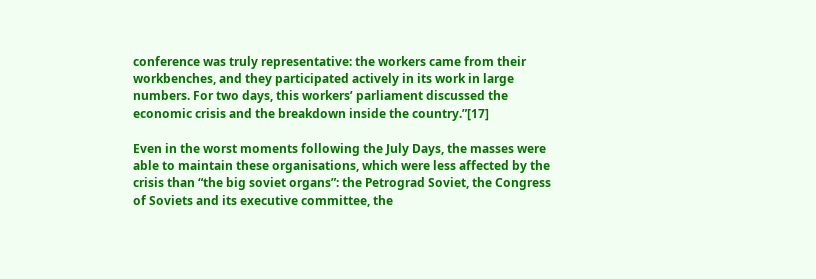conference was truly representative: the workers came from their workbenches, and they participated actively in its work in large numbers. For two days, this workers’ parliament discussed the economic crisis and the breakdown inside the country.”[17]

Even in the worst moments following the July Days, the masses were able to maintain these organisations, which were less affected by the crisis than “the big soviet organs”: the Petrograd Soviet, the Congress of Soviets and its executive committee, the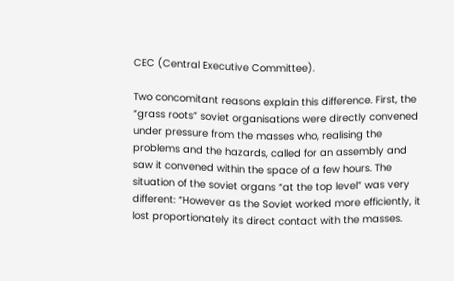CEC (Central Executive Committee).

Two concomitant reasons explain this difference. First, the “grass roots” soviet organisations were directly convened under pressure from the masses who, realising the problems and the hazards, called for an assembly and saw it convened within the space of a few hours. The situation of the soviet organs “at the top level” was very different: “However as the Soviet worked more efficiently, it lost proportionately its direct contact with the masses.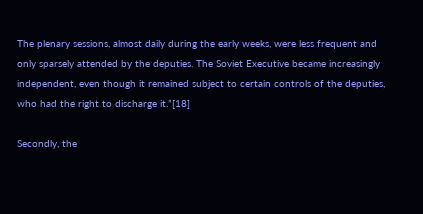The plenary sessions, almost daily during the early weeks, were less frequent and only sparsely attended by the deputies. The Soviet Executive became increasingly independent, even though it remained subject to certain controls of the deputies, who had the right to discharge it.”[18]

Secondly, the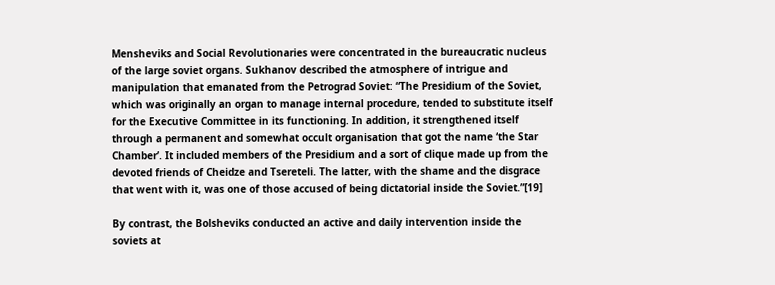Mensheviks and Social Revolutionaries were concentrated in the bureaucratic nucleus of the large soviet organs. Sukhanov described the atmosphere of intrigue and manipulation that emanated from the Petrograd Soviet: “The Presidium of the Soviet, which was originally an organ to manage internal procedure, tended to substitute itself for the Executive Committee in its functioning. In addition, it strengthened itself through a permanent and somewhat occult organisation that got the name ‘the Star Chamber’. It included members of the Presidium and a sort of clique made up from the devoted friends of Cheidze and Tsereteli. The latter, with the shame and the disgrace that went with it, was one of those accused of being dictatorial inside the Soviet.”[19]

By contrast, the Bolsheviks conducted an active and daily intervention inside the soviets at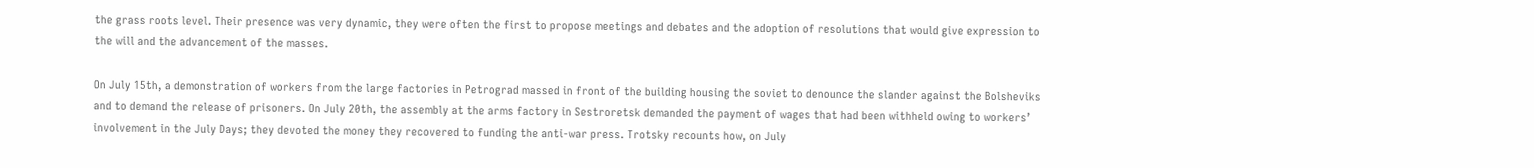the grass roots level. Their presence was very dynamic, they were often the first to propose meetings and debates and the adoption of resolutions that would give expression to the will and the advancement of the masses.

On July 15th, a demonstration of workers from the large factories in Petrograd massed in front of the building housing the soviet to denounce the slander against the Bolsheviks and to demand the release of prisoners. On July 20th, the assembly at the arms factory in Sestroretsk demanded the payment of wages that had been withheld owing to workers’ involvement in the July Days; they devoted the money they recovered to funding the anti-war press. Trotsky recounts how, on July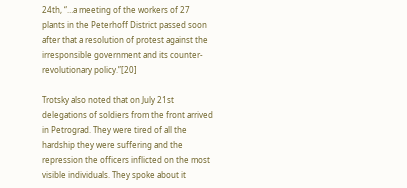24th, “…a meeting of the workers of 27 plants in the Peterhoff District passed soon after that a resolution of protest against the irresponsible government and its counter-revolutionary policy.”[20]

Trotsky also noted that on July 21st delegations of soldiers from the front arrived in Petrograd. They were tired of all the hardship they were suffering and the repression the officers inflicted on the most visible individuals. They spoke about it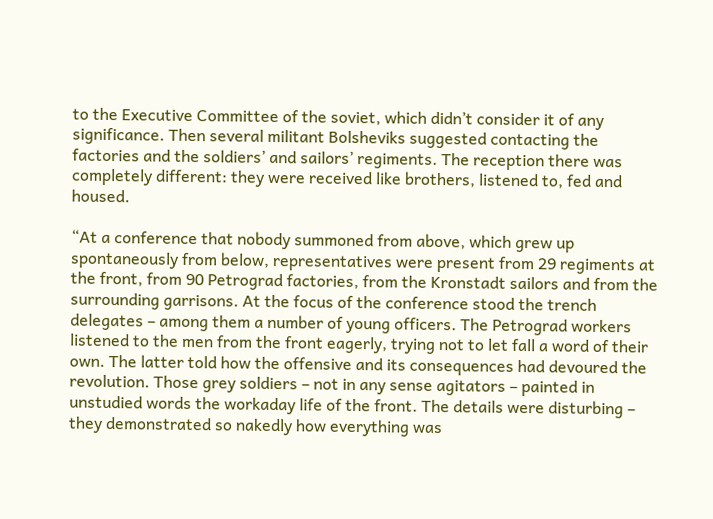to the Executive Committee of the soviet, which didn’t consider it of any significance. Then several militant Bolsheviks suggested contacting the factories and the soldiers’ and sailors’ regiments. The reception there was completely different: they were received like brothers, listened to, fed and housed.

“At a conference that nobody summoned from above, which grew up spontaneously from below, representatives were present from 29 regiments at the front, from 90 Petrograd factories, from the Kronstadt sailors and from the surrounding garrisons. At the focus of the conference stood the trench delegates – among them a number of young officers. The Petrograd workers listened to the men from the front eagerly, trying not to let fall a word of their own. The latter told how the offensive and its consequences had devoured the revolution. Those grey soldiers – not in any sense agitators – painted in unstudied words the workaday life of the front. The details were disturbing – they demonstrated so nakedly how everything was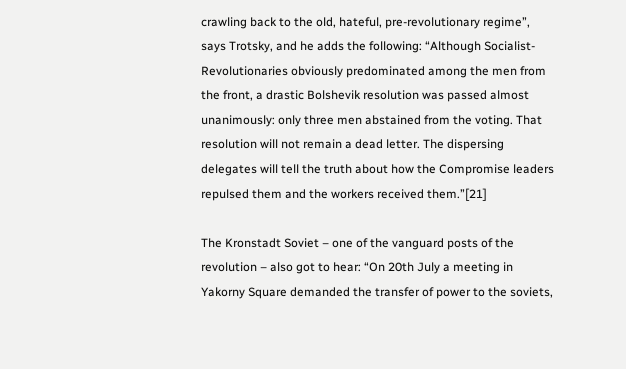crawling back to the old, hateful, pre-revolutionary regime”, says Trotsky, and he adds the following: “Although Socialist-Revolutionaries obviously predominated among the men from the front, a drastic Bolshevik resolution was passed almost unanimously: only three men abstained from the voting. That resolution will not remain a dead letter. The dispersing delegates will tell the truth about how the Compromise leaders repulsed them and the workers received them.”[21]

The Kronstadt Soviet – one of the vanguard posts of the revolution – also got to hear: “On 20th July a meeting in Yakorny Square demanded the transfer of power to the soviets,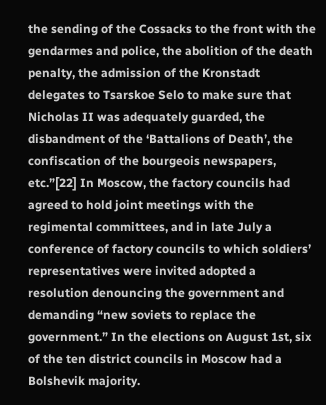the sending of the Cossacks to the front with the gendarmes and police, the abolition of the death penalty, the admission of the Kronstadt delegates to Tsarskoe Selo to make sure that Nicholas II was adequately guarded, the disbandment of the ‘Battalions of Death’, the confiscation of the bourgeois newspapers, etc.”[22] In Moscow, the factory councils had agreed to hold joint meetings with the regimental committees, and in late July a conference of factory councils to which soldiers’ representatives were invited adopted a resolution denouncing the government and demanding “new soviets to replace the government.” In the elections on August 1st, six of the ten district councils in Moscow had a Bolshevik majority.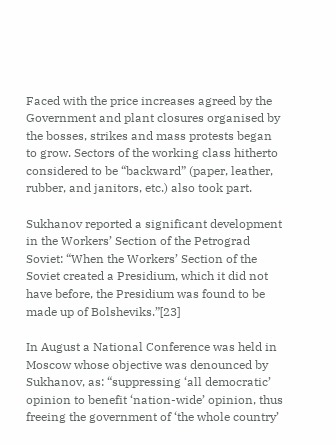Faced with the price increases agreed by the Government and plant closures organised by the bosses, strikes and mass protests began to grow. Sectors of the working class hitherto considered to be “backward” (paper, leather, rubber, and janitors, etc.) also took part.

Sukhanov reported a significant development in the Workers’ Section of the Petrograd Soviet: “When the Workers’ Section of the Soviet created a Presidium, which it did not have before, the Presidium was found to be made up of Bolsheviks.”[23]

In August a National Conference was held in Moscow whose objective was denounced by Sukhanov, as: “suppressing ‘all democratic’ opinion to benefit ‘nation-wide’ opinion, thus freeing the government of ‘the whole country’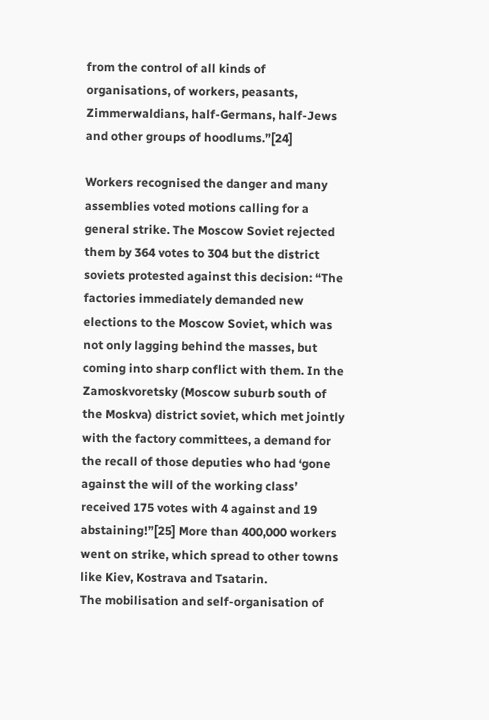from the control of all kinds of organisations, of workers, peasants, Zimmerwaldians, half-Germans, half-Jews and other groups of hoodlums.”[24]

Workers recognised the danger and many assemblies voted motions calling for a general strike. The Moscow Soviet rejected them by 364 votes to 304 but the district soviets protested against this decision: “The factories immediately demanded new elections to the Moscow Soviet, which was not only lagging behind the masses, but coming into sharp conflict with them. In the Zamoskvoretsky (Moscow suburb south of the Moskva) district soviet, which met jointly with the factory committees, a demand for the recall of those deputies who had ‘gone against the will of the working class’ received 175 votes with 4 against and 19 abstaining!”[25] More than 400,000 workers went on strike, which spread to other towns like Kiev, Kostrava and Tsatarin.
The mobilisation and self-organisation of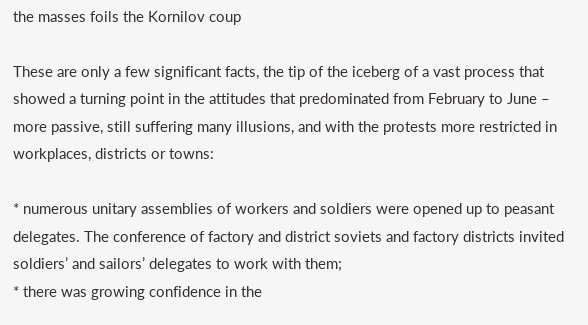the masses foils the Kornilov coup

These are only a few significant facts, the tip of the iceberg of a vast process that showed a turning point in the attitudes that predominated from February to June – more passive, still suffering many illusions, and with the protests more restricted in workplaces, districts or towns:

* numerous unitary assemblies of workers and soldiers were opened up to peasant delegates. The conference of factory and district soviets and factory districts invited soldiers’ and sailors’ delegates to work with them;
* there was growing confidence in the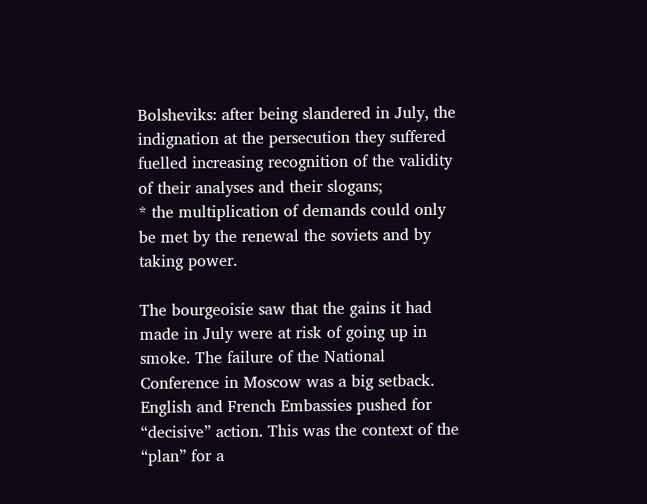Bolsheviks: after being slandered in July, the indignation at the persecution they suffered fuelled increasing recognition of the validity of their analyses and their slogans;
* the multiplication of demands could only be met by the renewal the soviets and by taking power.

The bourgeoisie saw that the gains it had made in July were at risk of going up in smoke. The failure of the National Conference in Moscow was a big setback. English and French Embassies pushed for “decisive” action. This was the context of the “plan” for a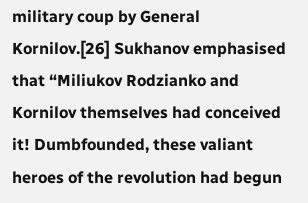military coup by General Kornilov.[26] Sukhanov emphasised that “Miliukov Rodzianko and Kornilov themselves had conceived it! Dumbfounded, these valiant heroes of the revolution had begun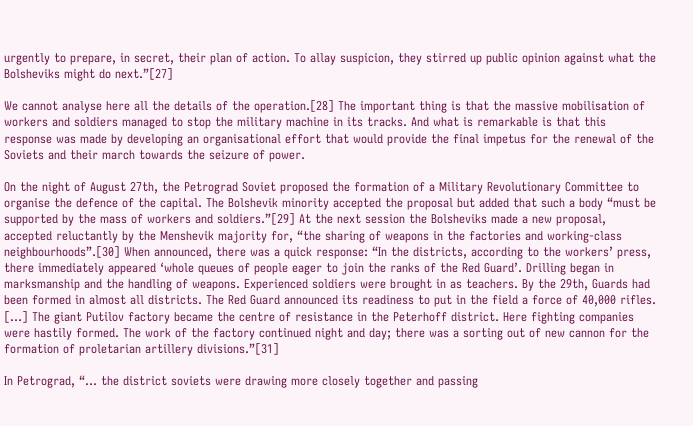urgently to prepare, in secret, their plan of action. To allay suspicion, they stirred up public opinion against what the Bolsheviks might do next.”[27]

We cannot analyse here all the details of the operation.[28] The important thing is that the massive mobilisation of workers and soldiers managed to stop the military machine in its tracks. And what is remarkable is that this response was made by developing an organisational effort that would provide the final impetus for the renewal of the Soviets and their march towards the seizure of power.

On the night of August 27th, the Petrograd Soviet proposed the formation of a Military Revolutionary Committee to organise the defence of the capital. The Bolshevik minority accepted the proposal but added that such a body “must be supported by the mass of workers and soldiers.”[29] At the next session the Bolsheviks made a new proposal, accepted reluctantly by the Menshevik majority for, “the sharing of weapons in the factories and working-class neighbourhoods”.[30] When announced, there was a quick response: “In the districts, according to the workers’ press, there immediately appeared ‘whole queues of people eager to join the ranks of the Red Guard’. Drilling began in marksmanship and the handling of weapons. Experienced soldiers were brought in as teachers. By the 29th, Guards had been formed in almost all districts. The Red Guard announced its readiness to put in the field a force of 40,000 rifles. […] The giant Putilov factory became the centre of resistance in the Peterhoff district. Here fighting companies were hastily formed. The work of the factory continued night and day; there was a sorting out of new cannon for the formation of proletarian artillery divisions.”[31]

In Petrograd, “… the district soviets were drawing more closely together and passing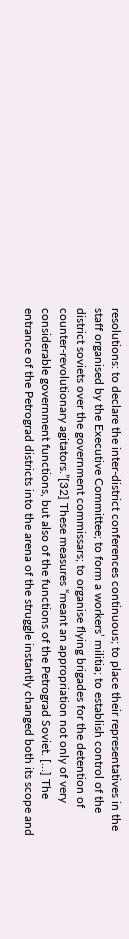resolutions: to declare the inter-district conferences continuous; to place their representatives in the staff organised by the Executive Committee; to form a workers’ militia; to establish control of the district soviets over the government commissars; to organise flying brigades for the detention of counter-revolutionary agitators.”[32] These measures “meant an appropriation not only of very considerable government functions, but also of the functions of the Petrograd Soviet. […] The entrance of the Petrograd districts into the arena of the struggle instantly changed both its scope and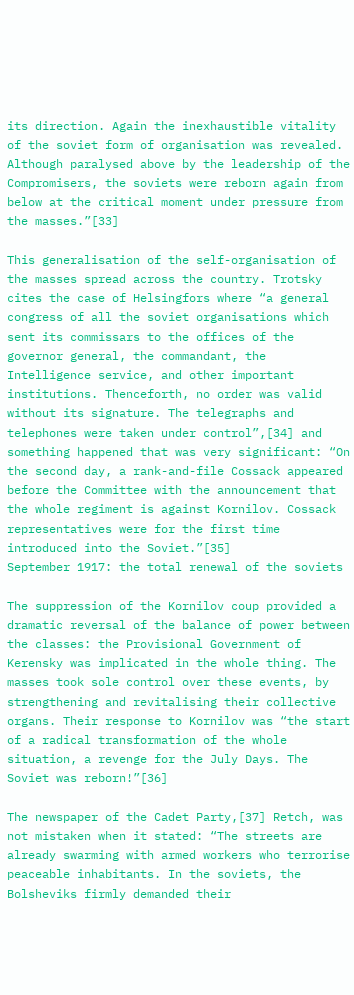its direction. Again the inexhaustible vitality of the soviet form of organisation was revealed. Although paralysed above by the leadership of the Compromisers, the soviets were reborn again from below at the critical moment under pressure from the masses.”[33]

This generalisation of the self-organisation of the masses spread across the country. Trotsky cites the case of Helsingfors where “a general congress of all the soviet organisations which sent its commissars to the offices of the governor general, the commandant, the Intelligence service, and other important institutions. Thenceforth, no order was valid without its signature. The telegraphs and telephones were taken under control”,[34] and something happened that was very significant: “On the second day, a rank-and-file Cossack appeared before the Committee with the announcement that the whole regiment is against Kornilov. Cossack representatives were for the first time introduced into the Soviet.”[35]
September 1917: the total renewal of the soviets

The suppression of the Kornilov coup provided a dramatic reversal of the balance of power between the classes: the Provisional Government of Kerensky was implicated in the whole thing. The masses took sole control over these events, by strengthening and revitalising their collective organs. Their response to Kornilov was “the start of a radical transformation of the whole situation, a revenge for the July Days. The Soviet was reborn!”[36]

The newspaper of the Cadet Party,[37] Retch, was not mistaken when it stated: “The streets are already swarming with armed workers who terrorise peaceable inhabitants. In the soviets, the Bolsheviks firmly demanded their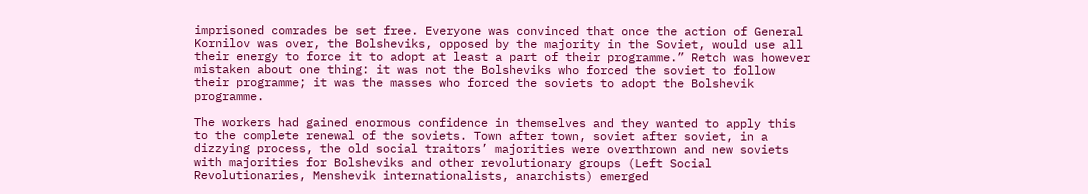imprisoned comrades be set free. Everyone was convinced that once the action of General Kornilov was over, the Bolsheviks, opposed by the majority in the Soviet, would use all their energy to force it to adopt at least a part of their programme.” Retch was however mistaken about one thing: it was not the Bolsheviks who forced the soviet to follow their programme; it was the masses who forced the soviets to adopt the Bolshevik programme.

The workers had gained enormous confidence in themselves and they wanted to apply this to the complete renewal of the soviets. Town after town, soviet after soviet, in a dizzying process, the old social traitors’ majorities were overthrown and new soviets with majorities for Bolsheviks and other revolutionary groups (Left Social Revolutionaries, Menshevik internationalists, anarchists) emerged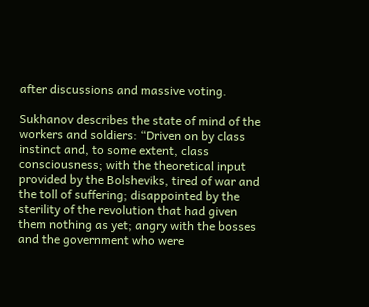after discussions and massive voting.

Sukhanov describes the state of mind of the workers and soldiers: “Driven on by class instinct and, to some extent, class consciousness; with the theoretical input provided by the Bolsheviks, tired of war and the toll of suffering; disappointed by the sterility of the revolution that had given them nothing as yet; angry with the bosses and the government who were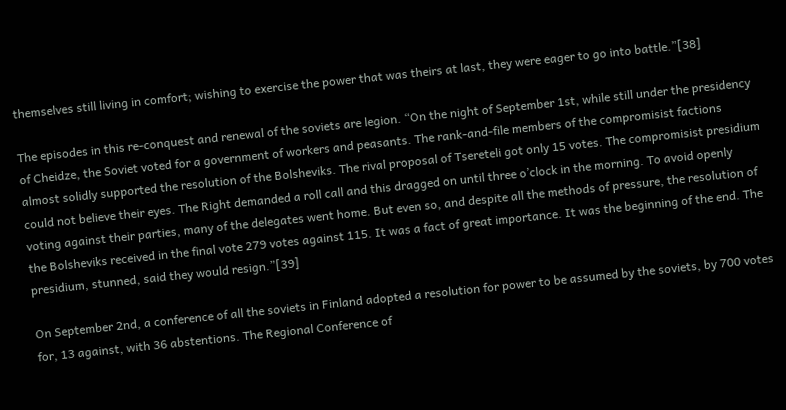themselves still living in comfort; wishing to exercise the power that was theirs at last, they were eager to go into battle.”[38]

The episodes in this re-conquest and renewal of the soviets are legion. “On the night of September 1st, while still under the presidency of Cheidze, the Soviet voted for a government of workers and peasants. The rank-and-file members of the compromisist factions almost solidly supported the resolution of the Bolsheviks. The rival proposal of Tsereteli got only 15 votes. The compromisist presidium could not believe their eyes. The Right demanded a roll call and this dragged on until three o’clock in the morning. To avoid openly voting against their parties, many of the delegates went home. But even so, and despite all the methods of pressure, the resolution of the Bolsheviks received in the final vote 279 votes against 115. It was a fact of great importance. It was the beginning of the end. The presidium, stunned, said they would resign.”[39]

On September 2nd, a conference of all the soviets in Finland adopted a resolution for power to be assumed by the soviets, by 700 votes for, 13 against, with 36 abstentions. The Regional Conference of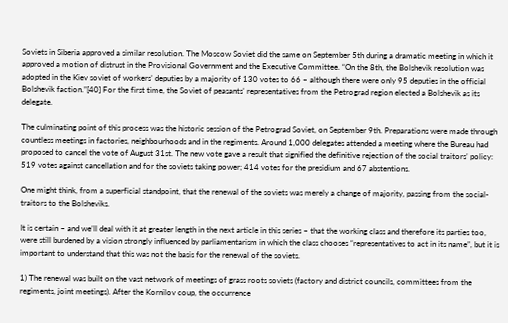Soviets in Siberia approved a similar resolution. The Moscow Soviet did the same on September 5th during a dramatic meeting in which it approved a motion of distrust in the Provisional Government and the Executive Committee. “On the 8th, the Bolshevik resolution was adopted in the Kiev soviet of workers’ deputies by a majority of 130 votes to 66 – although there were only 95 deputies in the official Bolshevik faction.”[40] For the first time, the Soviet of peasants’ representatives from the Petrograd region elected a Bolshevik as its delegate.

The culminating point of this process was the historic session of the Petrograd Soviet, on September 9th. Preparations were made through countless meetings in factories, neighbourhoods and in the regiments. Around 1,000 delegates attended a meeting where the Bureau had proposed to cancel the vote of August 31st. The new vote gave a result that signified the definitive rejection of the social traitors’ policy: 519 votes against cancellation and for the soviets taking power; 414 votes for the presidium and 67 abstentions.

One might think, from a superficial standpoint, that the renewal of the soviets was merely a change of majority, passing from the social- traitors to the Bolsheviks.

It is certain – and we’ll deal with it at greater length in the next article in this series – that the working class and therefore its parties too, were still burdened by a vision strongly influenced by parliamentarism in which the class chooses “representatives to act in its name”, but it is important to understand that this was not the basis for the renewal of the soviets.

1) The renewal was built on the vast network of meetings of grass roots soviets (factory and district councils, committees from the regiments, joint meetings). After the Kornilov coup, the occurrence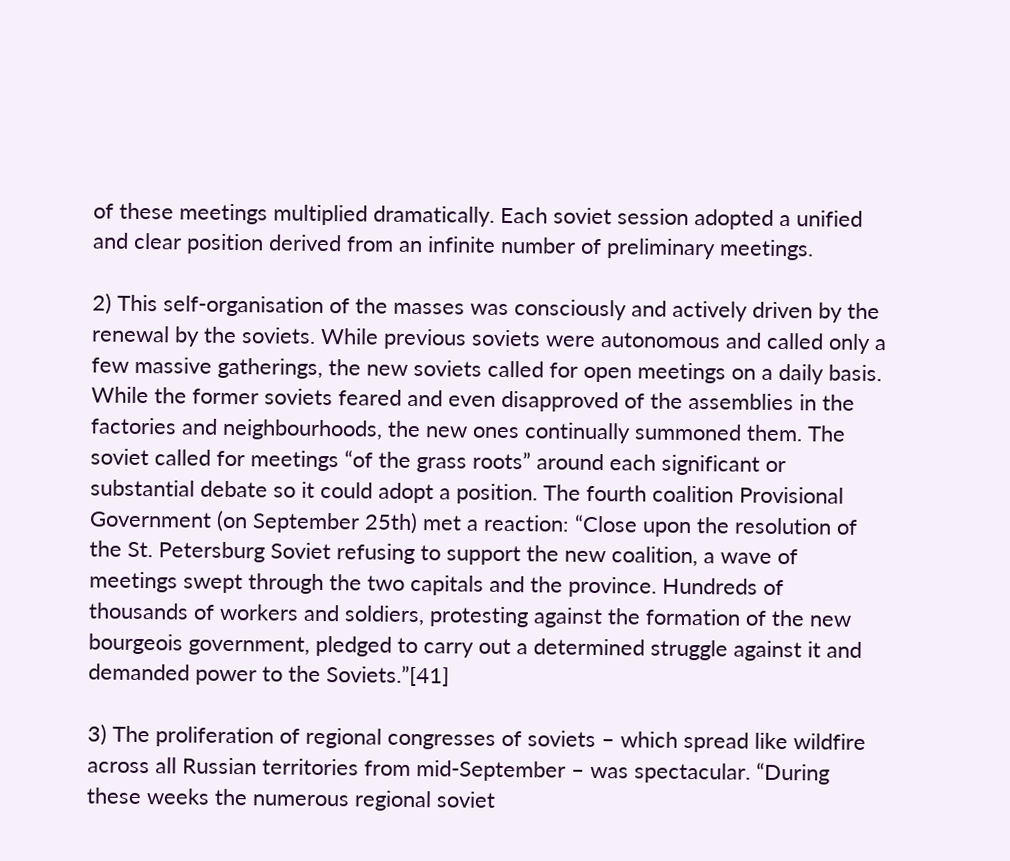of these meetings multiplied dramatically. Each soviet session adopted a unified and clear position derived from an infinite number of preliminary meetings.

2) This self-organisation of the masses was consciously and actively driven by the renewal by the soviets. While previous soviets were autonomous and called only a few massive gatherings, the new soviets called for open meetings on a daily basis. While the former soviets feared and even disapproved of the assemblies in the factories and neighbourhoods, the new ones continually summoned them. The soviet called for meetings “of the grass roots” around each significant or substantial debate so it could adopt a position. The fourth coalition Provisional Government (on September 25th) met a reaction: “Close upon the resolution of the St. Petersburg Soviet refusing to support the new coalition, a wave of meetings swept through the two capitals and the province. Hundreds of thousands of workers and soldiers, protesting against the formation of the new bourgeois government, pledged to carry out a determined struggle against it and demanded power to the Soviets.”[41]

3) The proliferation of regional congresses of soviets – which spread like wildfire across all Russian territories from mid-September – was spectacular. “During these weeks the numerous regional soviet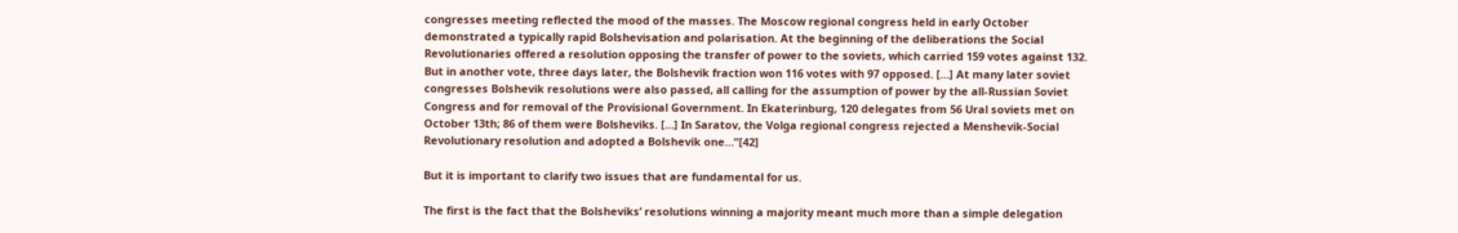congresses meeting reflected the mood of the masses. The Moscow regional congress held in early October demonstrated a typically rapid Bolshevisation and polarisation. At the beginning of the deliberations the Social Revolutionaries offered a resolution opposing the transfer of power to the soviets, which carried 159 votes against 132. But in another vote, three days later, the Bolshevik fraction won 116 votes with 97 opposed. […] At many later soviet congresses Bolshevik resolutions were also passed, all calling for the assumption of power by the all-Russian Soviet Congress and for removal of the Provisional Government. In Ekaterinburg, 120 delegates from 56 Ural soviets met on October 13th; 86 of them were Bolsheviks. […] In Saratov, the Volga regional congress rejected a Menshevik-Social Revolutionary resolution and adopted a Bolshevik one…”[42]

But it is important to clarify two issues that are fundamental for us.

The first is the fact that the Bolsheviks’ resolutions winning a majority meant much more than a simple delegation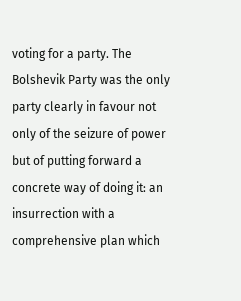voting for a party. The Bolshevik Party was the only party clearly in favour not only of the seizure of power but of putting forward a concrete way of doing it: an insurrection with a comprehensive plan which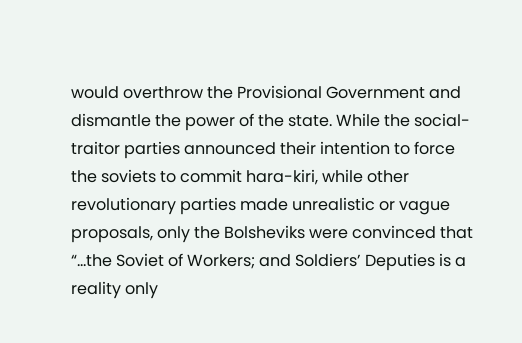would overthrow the Provisional Government and dismantle the power of the state. While the social-traitor parties announced their intention to force the soviets to commit hara-kiri, while other revolutionary parties made unrealistic or vague proposals, only the Bolsheviks were convinced that “…the Soviet of Workers; and Soldiers’ Deputies is a reality only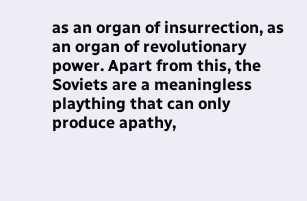as an organ of insurrection, as an organ of revolutionary power. Apart from this, the Soviets are a meaningless plaything that can only produce apathy,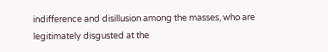indifference and disillusion among the masses, who are legitimately disgusted at the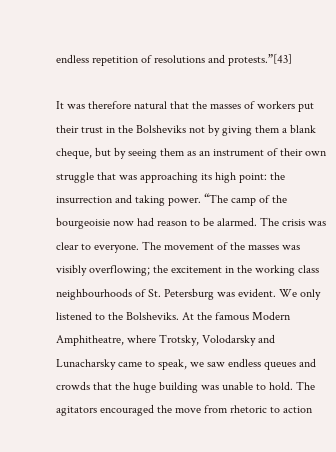endless repetition of resolutions and protests.”[43]

It was therefore natural that the masses of workers put their trust in the Bolsheviks not by giving them a blank cheque, but by seeing them as an instrument of their own struggle that was approaching its high point: the insurrection and taking power. “The camp of the bourgeoisie now had reason to be alarmed. The crisis was clear to everyone. The movement of the masses was visibly overflowing; the excitement in the working class neighbourhoods of St. Petersburg was evident. We only listened to the Bolsheviks. At the famous Modern Amphitheatre, where Trotsky, Volodarsky and Lunacharsky came to speak, we saw endless queues and crowds that the huge building was unable to hold. The agitators encouraged the move from rhetoric to action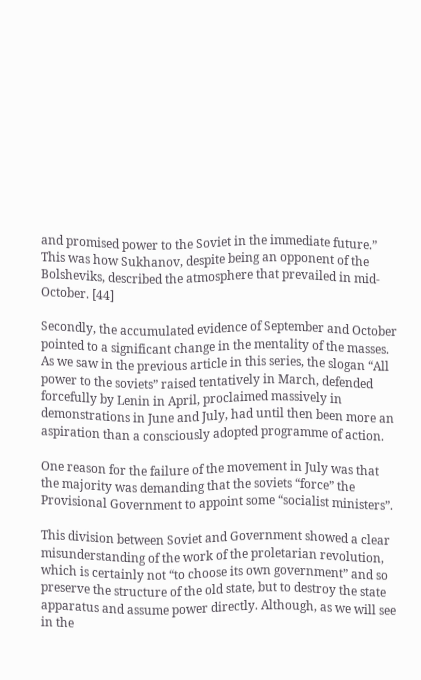and promised power to the Soviet in the immediate future.” This was how Sukhanov, despite being an opponent of the Bolsheviks, described the atmosphere that prevailed in mid-October. [44]

Secondly, the accumulated evidence of September and October pointed to a significant change in the mentality of the masses. As we saw in the previous article in this series, the slogan “All power to the soviets” raised tentatively in March, defended forcefully by Lenin in April, proclaimed massively in demonstrations in June and July, had until then been more an aspiration than a consciously adopted programme of action.

One reason for the failure of the movement in July was that the majority was demanding that the soviets “force” the Provisional Government to appoint some “socialist ministers”.

This division between Soviet and Government showed a clear misunderstanding of the work of the proletarian revolution, which is certainly not “to choose its own government” and so preserve the structure of the old state, but to destroy the state apparatus and assume power directly. Although, as we will see in the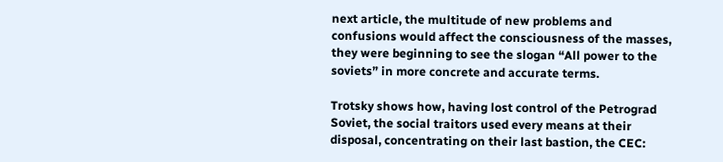next article, the multitude of new problems and confusions would affect the consciousness of the masses, they were beginning to see the slogan “All power to the soviets” in more concrete and accurate terms.

Trotsky shows how, having lost control of the Petrograd Soviet, the social traitors used every means at their disposal, concentrating on their last bastion, the CEC: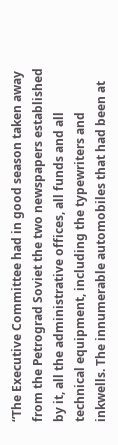“The Executive Committee had in good season taken away from the Petrograd Soviet the two newspapers established by it, all the administrative offices, all funds and all technical equipment, including the typewriters and inkwells. The innumerable automobiles that had been at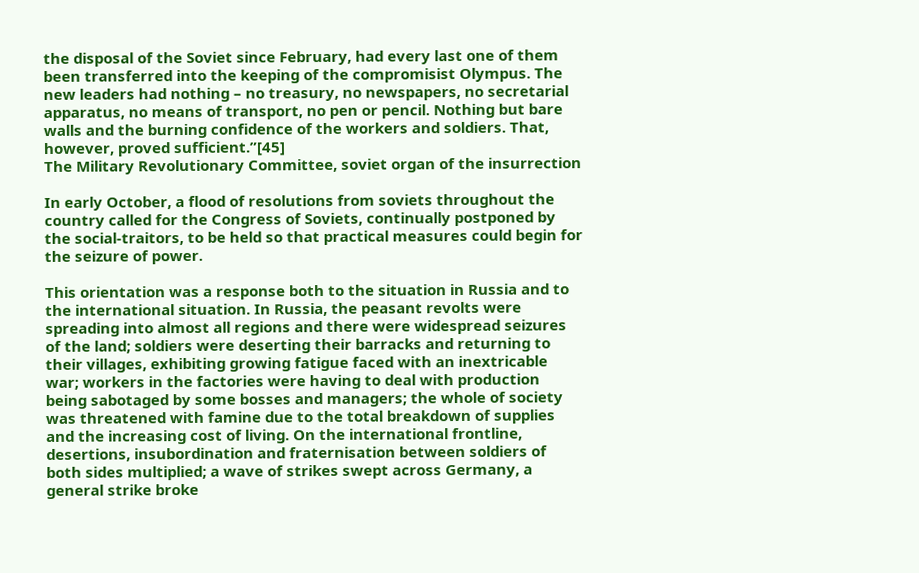the disposal of the Soviet since February, had every last one of them been transferred into the keeping of the compromisist Olympus. The new leaders had nothing – no treasury, no newspapers, no secretarial apparatus, no means of transport, no pen or pencil. Nothing but bare walls and the burning confidence of the workers and soldiers. That, however, proved sufficient.”[45]
The Military Revolutionary Committee, soviet organ of the insurrection

In early October, a flood of resolutions from soviets throughout the country called for the Congress of Soviets, continually postponed by the social-traitors, to be held so that practical measures could begin for the seizure of power.

This orientation was a response both to the situation in Russia and to the international situation. In Russia, the peasant revolts were spreading into almost all regions and there were widespread seizures of the land; soldiers were deserting their barracks and returning to their villages, exhibiting growing fatigue faced with an inextricable war; workers in the factories were having to deal with production being sabotaged by some bosses and managers; the whole of society was threatened with famine due to the total breakdown of supplies and the increasing cost of living. On the international frontline, desertions, insubordination and fraternisation between soldiers of both sides multiplied; a wave of strikes swept across Germany, a general strike broke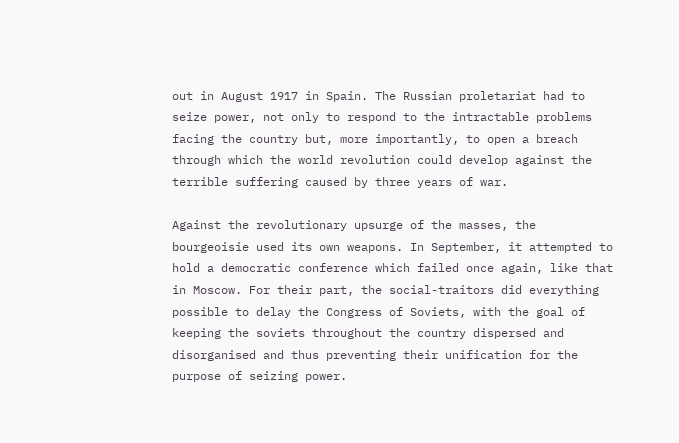out in August 1917 in Spain. The Russian proletariat had to seize power, not only to respond to the intractable problems facing the country but, more importantly, to open a breach through which the world revolution could develop against the terrible suffering caused by three years of war.

Against the revolutionary upsurge of the masses, the bourgeoisie used its own weapons. In September, it attempted to hold a democratic conference which failed once again, like that in Moscow. For their part, the social-traitors did everything possible to delay the Congress of Soviets, with the goal of keeping the soviets throughout the country dispersed and disorganised and thus preventing their unification for the purpose of seizing power.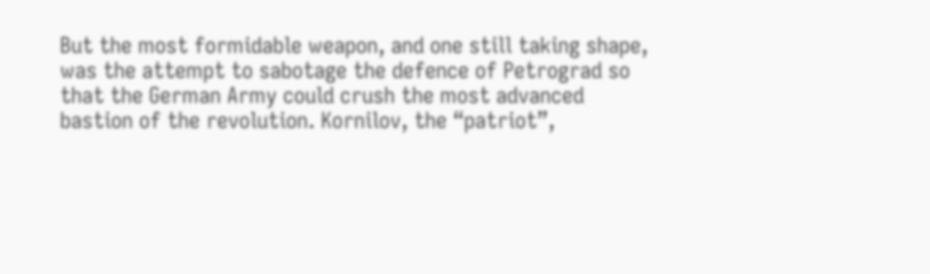But the most formidable weapon, and one still taking shape, was the attempt to sabotage the defence of Petrograd so that the German Army could crush the most advanced bastion of the revolution. Kornilov, the “patriot”,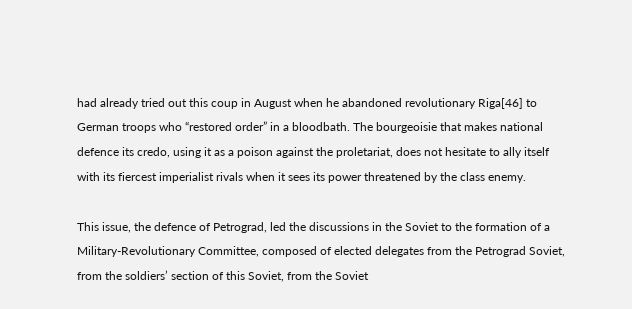had already tried out this coup in August when he abandoned revolutionary Riga[46] to German troops who “restored order” in a bloodbath. The bourgeoisie that makes national defence its credo, using it as a poison against the proletariat, does not hesitate to ally itself with its fiercest imperialist rivals when it sees its power threatened by the class enemy.

This issue, the defence of Petrograd, led the discussions in the Soviet to the formation of a Military-Revolutionary Committee, composed of elected delegates from the Petrograd Soviet, from the soldiers’ section of this Soviet, from the Soviet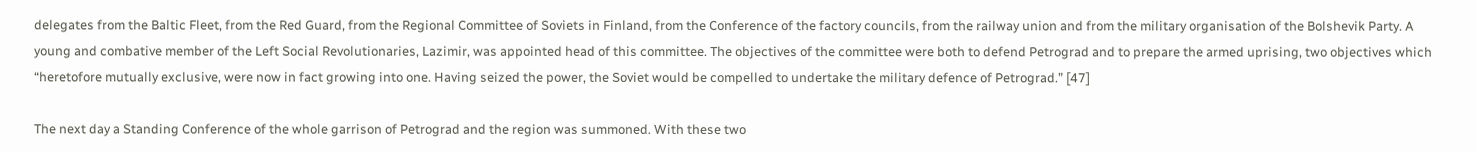delegates from the Baltic Fleet, from the Red Guard, from the Regional Committee of Soviets in Finland, from the Conference of the factory councils, from the railway union and from the military organisation of the Bolshevik Party. A young and combative member of the Left Social Revolutionaries, Lazimir, was appointed head of this committee. The objectives of the committee were both to defend Petrograd and to prepare the armed uprising, two objectives which “heretofore mutually exclusive, were now in fact growing into one. Having seized the power, the Soviet would be compelled to undertake the military defence of Petrograd.” [47]

The next day a Standing Conference of the whole garrison of Petrograd and the region was summoned. With these two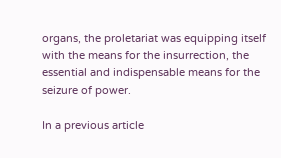organs, the proletariat was equipping itself with the means for the insurrection, the essential and indispensable means for the seizure of power.

In a previous article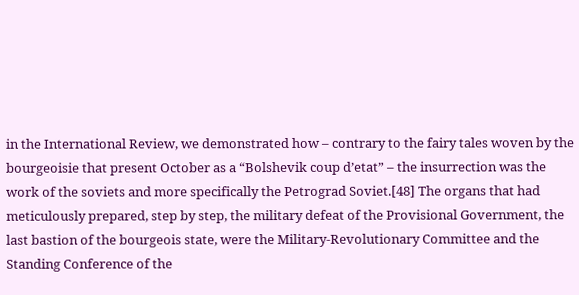in the International Review, we demonstrated how – contrary to the fairy tales woven by the bourgeoisie that present October as a “Bolshevik coup d’etat” – the insurrection was the work of the soviets and more specifically the Petrograd Soviet.[48] The organs that had meticulously prepared, step by step, the military defeat of the Provisional Government, the last bastion of the bourgeois state, were the Military-Revolutionary Committee and the Standing Conference of the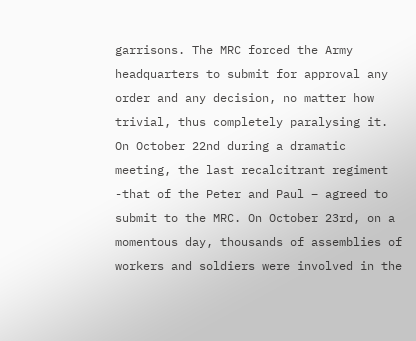garrisons. The MRC forced the Army headquarters to submit for approval any order and any decision, no matter how trivial, thus completely paralysing it. On October 22nd during a dramatic meeting, the last recalcitrant regiment -that of the Peter and Paul – agreed to submit to the MRC. On October 23rd, on a momentous day, thousands of assemblies of workers and soldiers were involved in the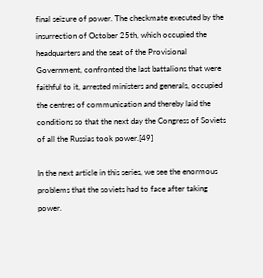final seizure of power. The checkmate executed by the insurrection of October 25th, which occupied the headquarters and the seat of the Provisional Government, confronted the last battalions that were faithful to it, arrested ministers and generals, occupied the centres of communication and thereby laid the conditions so that the next day the Congress of Soviets of all the Russias took power.[49]

In the next article in this series, we see the enormous problems that the soviets had to face after taking power.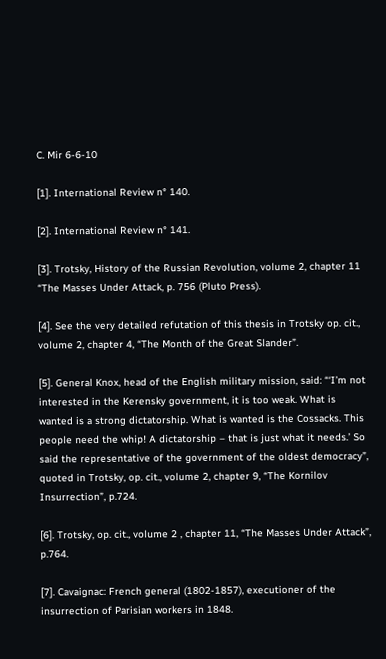C. Mir 6-6-10

[1]. International Review n° 140.

[2]. International Review n° 141.

[3]. Trotsky, History of the Russian Revolution, volume 2, chapter 11 “The Masses Under Attack, p. 756 (Pluto Press).

[4]. See the very detailed refutation of this thesis in Trotsky op. cit., volume 2, chapter 4, “The Month of the Great Slander”.

[5]. General Knox, head of the English military mission, said: “‘I’m not interested in the Kerensky government, it is too weak. What is wanted is a strong dictatorship. What is wanted is the Cossacks. This people need the whip! A dictatorship – that is just what it needs.’ So said the representative of the government of the oldest democracy”, quoted in Trotsky, op. cit., volume 2, chapter 9, “The Kornilov Insurrection”, p.724.

[6]. Trotsky, op. cit., volume 2 , chapter 11, “The Masses Under Attack”, p.764.

[7]. Cavaignac: French general (1802-1857), executioner of the insurrection of Parisian workers in 1848.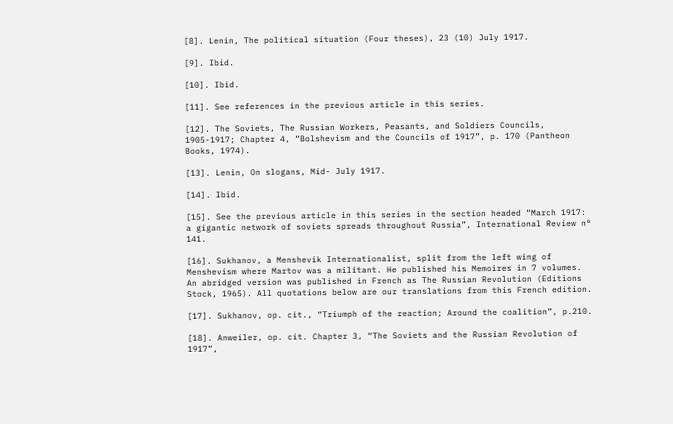[8]. Lenin, The political situation (Four theses), 23 (10) July 1917.

[9]. Ibid.

[10]. Ibid.

[11]. See references in the previous article in this series.

[12]. The Soviets, The Russian Workers, Peasants, and Soldiers Councils, 1905-1917; Chapter 4, “Bolshevism and the Councils of 1917”, p. 170 (Pantheon Books, 1974).

[13]. Lenin, On slogans, Mid- July 1917.

[14]. Ibid.

[15]. See the previous article in this series in the section headed “March 1917: a gigantic network of soviets spreads throughout Russia”, International Review n° 141.

[16]. Sukhanov, a Menshevik Internationalist, split from the left wing of Menshevism where Martov was a militant. He published his Memoires in 7 volumes. An abridged version was published in French as The Russian Revolution (Editions Stock, 1965). All quotations below are our translations from this French edition.

[17]. Sukhanov, op. cit., “Triumph of the reaction; Around the coalition”, p.210.

[18]. Anweiler, op. cit. Chapter 3, “The Soviets and the Russian Revolution of 1917”,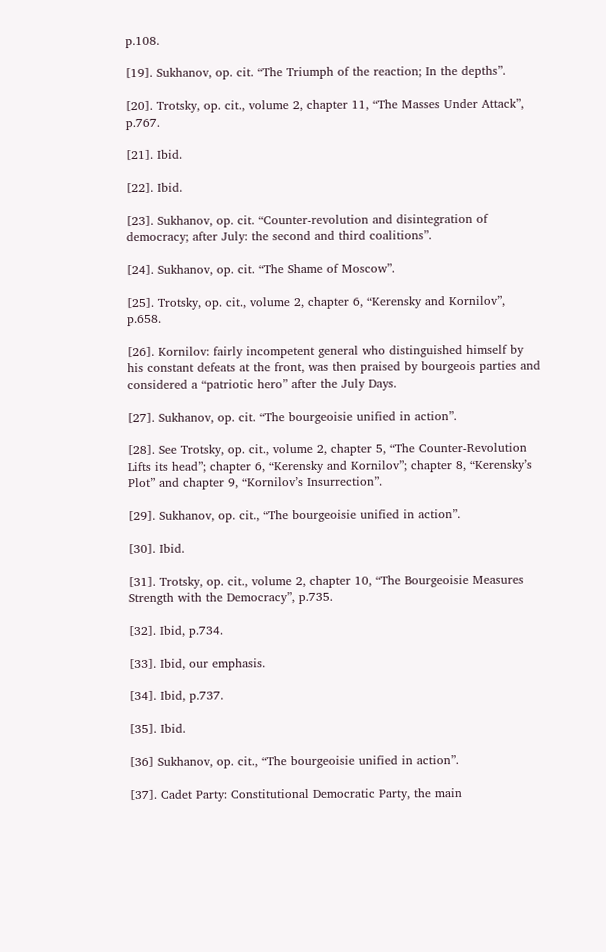p.108.

[19]. Sukhanov, op. cit. “The Triumph of the reaction; In the depths”.

[20]. Trotsky, op. cit., volume 2, chapter 11, “The Masses Under Attack”, p.767.

[21]. Ibid.

[22]. Ibid.

[23]. Sukhanov, op. cit. “Counter-revolution and disintegration of democracy; after July: the second and third coalitions”.

[24]. Sukhanov, op. cit. “The Shame of Moscow”.

[25]. Trotsky, op. cit., volume 2, chapter 6, “Kerensky and Kornilov”, p.658.

[26]. Kornilov: fairly incompetent general who distinguished himself by his constant defeats at the front, was then praised by bourgeois parties and considered a “patriotic hero” after the July Days.

[27]. Sukhanov, op. cit. “The bourgeoisie unified in action”.

[28]. See Trotsky, op. cit., volume 2, chapter 5, “The Counter-Revolution Lifts its head”; chapter 6, “Kerensky and Kornilov”; chapter 8, “Kerensky’s Plot” and chapter 9, “Kornilov’s Insurrection”.

[29]. Sukhanov, op. cit., “The bourgeoisie unified in action”.

[30]. Ibid.

[31]. Trotsky, op. cit., volume 2, chapter 10, “The Bourgeoisie Measures Strength with the Democracy”, p.735.

[32]. Ibid, p.734.

[33]. Ibid, our emphasis.

[34]. Ibid, p.737.

[35]. Ibid.

[36] Sukhanov, op. cit., “The bourgeoisie unified in action”.

[37]. Cadet Party: Constitutional Democratic Party, the main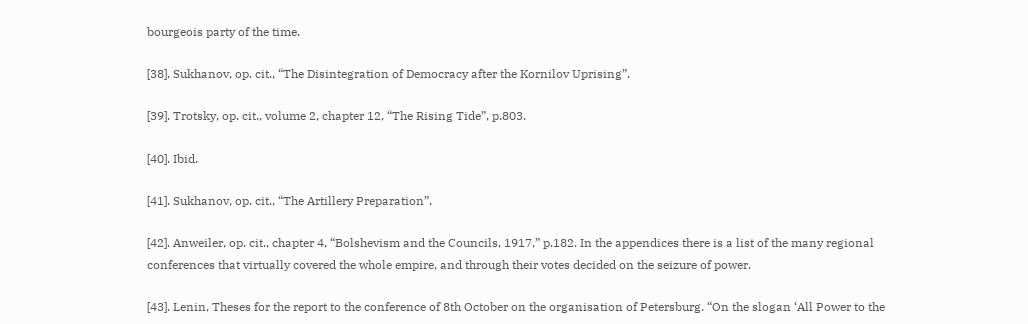bourgeois party of the time.

[38]. Sukhanov, op. cit., “The Disintegration of Democracy after the Kornilov Uprising”.

[39]. Trotsky, op. cit., volume 2, chapter 12, “The Rising Tide”, p.803.

[40]. Ibid.

[41]. Sukhanov, op. cit., “The Artillery Preparation”.

[42]. Anweiler, op. cit., chapter 4, “Bolshevism and the Councils, 1917,” p.182. In the appendices there is a list of the many regional conferences that virtually covered the whole empire, and through their votes decided on the seizure of power.

[43]. Lenin, Theses for the report to the conference of 8th October on the organisation of Petersburg. “On the slogan ‘All Power to the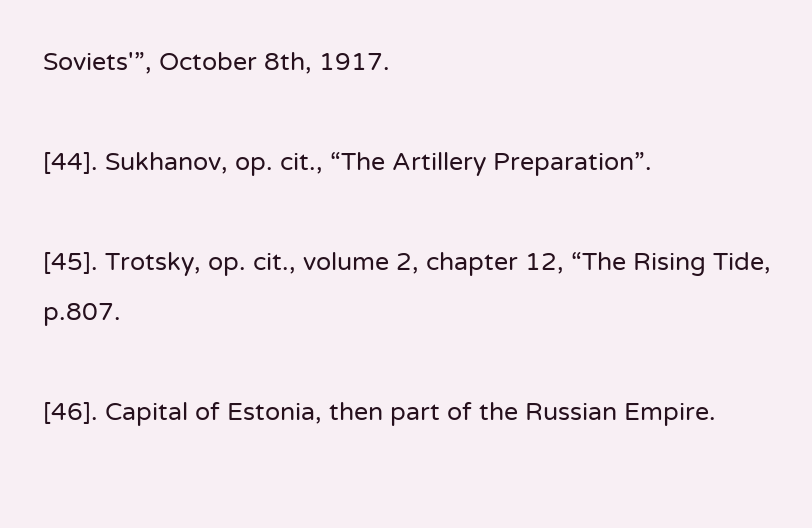Soviets'”, October 8th, 1917.

[44]. Sukhanov, op. cit., “The Artillery Preparation”.

[45]. Trotsky, op. cit., volume 2, chapter 12, “The Rising Tide, p.807.

[46]. Capital of Estonia, then part of the Russian Empire.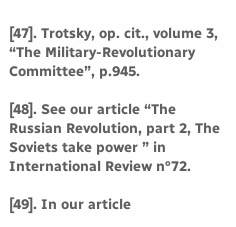[47]. Trotsky, op. cit., volume 3, “The Military-Revolutionary Committee”, p.945.

[48]. See our article “The Russian Revolution, part 2, The Soviets take power ” in International Review n°72.

[49]. In our article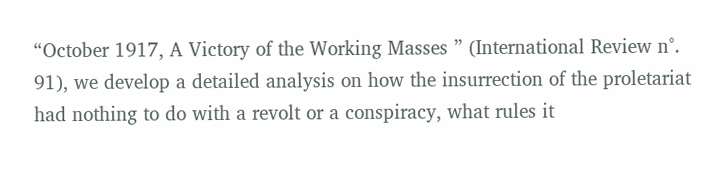“October 1917, A Victory of the Working Masses ” (International Review n°. 91), we develop a detailed analysis on how the insurrection of the proletariat had nothing to do with a revolt or a conspiracy, what rules it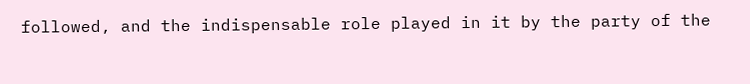followed, and the indispensable role played in it by the party of the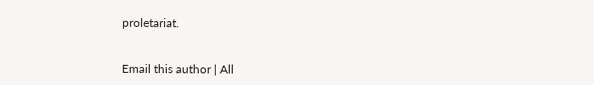proletariat.


Email this author | All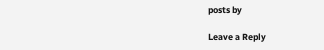posts by

Leave a Reply